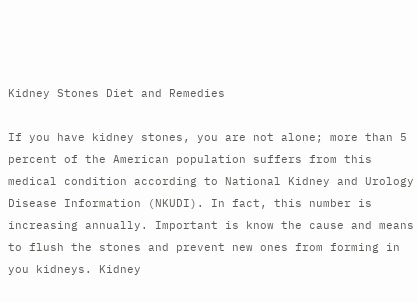Kidney Stones Diet and Remedies

If you have kidney stones, you are not alone; more than 5 percent of the American population suffers from this medical condition according to National Kidney and Urology Disease Information (NKUDI). In fact, this number is increasing annually. Important is know the cause and means to flush the stones and prevent new ones from forming in you kidneys. Kidney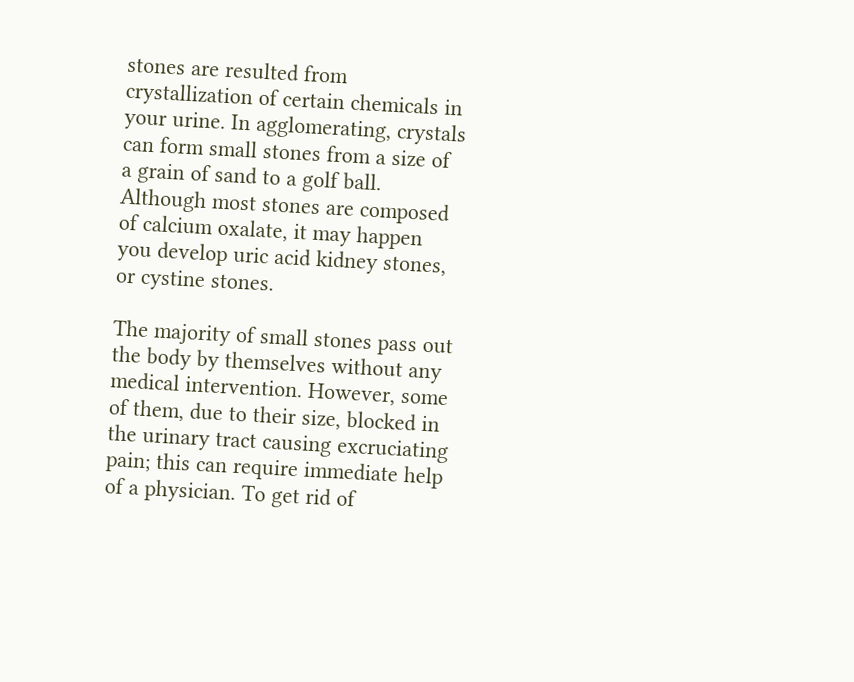stones are resulted from crystallization of certain chemicals in your urine. In agglomerating, crystals can form small stones from a size of a grain of sand to a golf ball. Although most stones are composed of calcium oxalate, it may happen you develop uric acid kidney stones, or cystine stones.

The majority of small stones pass out the body by themselves without any medical intervention. However, some of them, due to their size, blocked in the urinary tract causing excruciating pain; this can require immediate help of a physician. To get rid of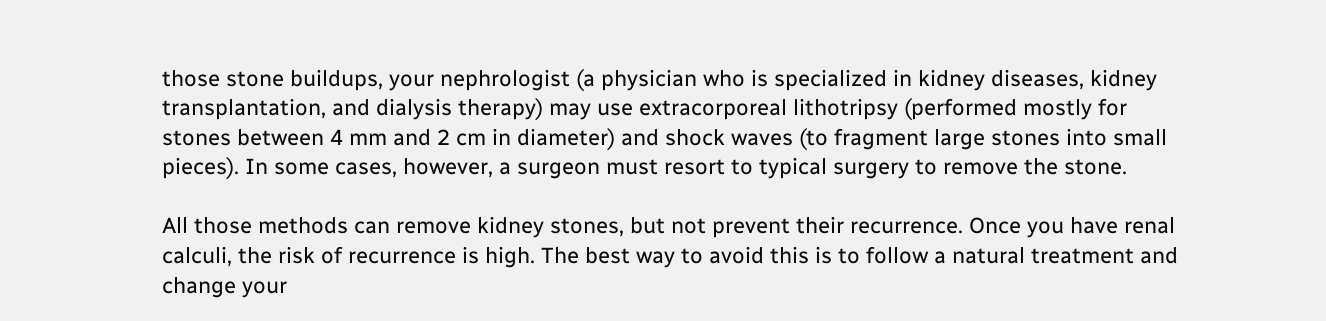those stone buildups, your nephrologist (a physician who is specialized in kidney diseases, kidney transplantation, and dialysis therapy) may use extracorporeal lithotripsy (performed mostly for stones between 4 mm and 2 cm in diameter) and shock waves (to fragment large stones into small pieces). In some cases, however, a surgeon must resort to typical surgery to remove the stone.

All those methods can remove kidney stones, but not prevent their recurrence. Once you have renal calculi, the risk of recurrence is high. The best way to avoid this is to follow a natural treatment and change your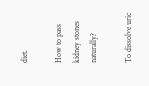diet.

How to pass kidney stones naturally?

To dissolve uric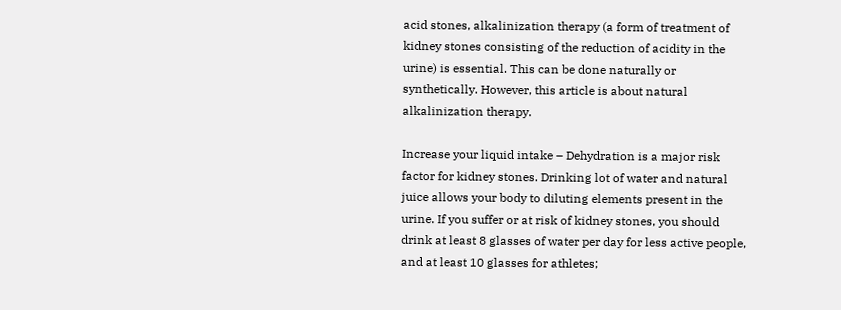acid stones, alkalinization therapy (a form of treatment of kidney stones consisting of the reduction of acidity in the urine) is essential. This can be done naturally or synthetically. However, this article is about natural alkalinization therapy.

Increase your liquid intake – Dehydration is a major risk factor for kidney stones. Drinking lot of water and natural juice allows your body to diluting elements present in the urine. If you suffer or at risk of kidney stones, you should drink at least 8 glasses of water per day for less active people, and at least 10 glasses for athletes;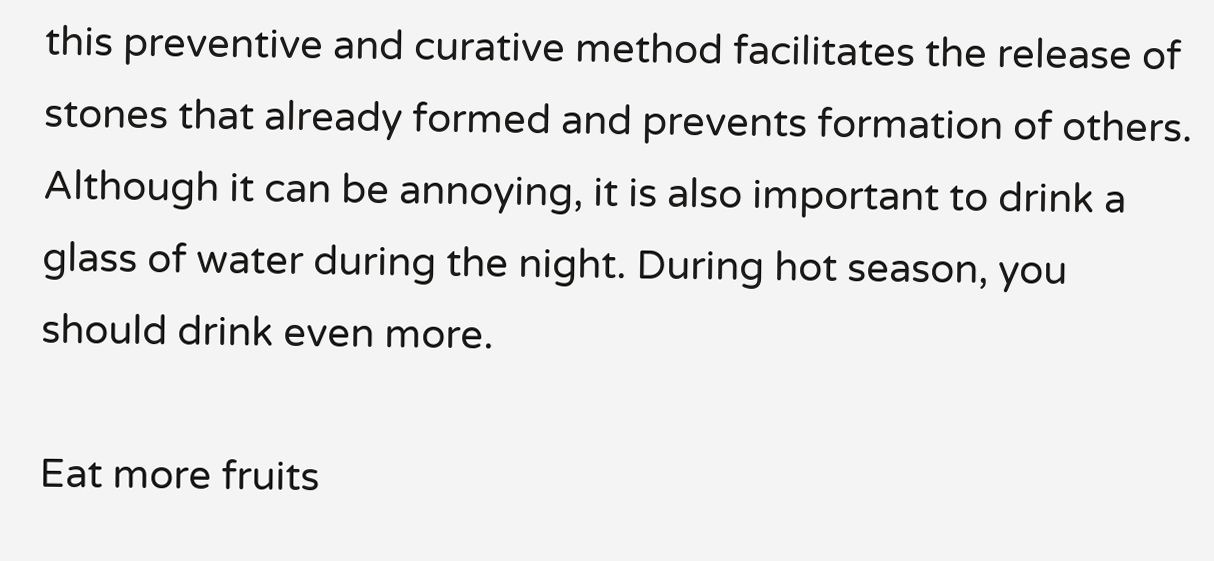this preventive and curative method facilitates the release of stones that already formed and prevents formation of others. Although it can be annoying, it is also important to drink a glass of water during the night. During hot season, you should drink even more.

Eat more fruits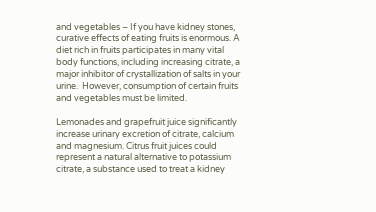and vegetables – If you have kidney stones, curative effects of eating fruits is enormous. A diet rich in fruits participates in many vital body functions, including increasing citrate, a major inhibitor of crystallization of salts in your urine.  However, consumption of certain fruits and vegetables must be limited.

Lemonades and grapefruit juice significantly increase urinary excretion of citrate, calcium and magnesium. Citrus fruit juices could represent a natural alternative to potassium citrate, a substance used to treat a kidney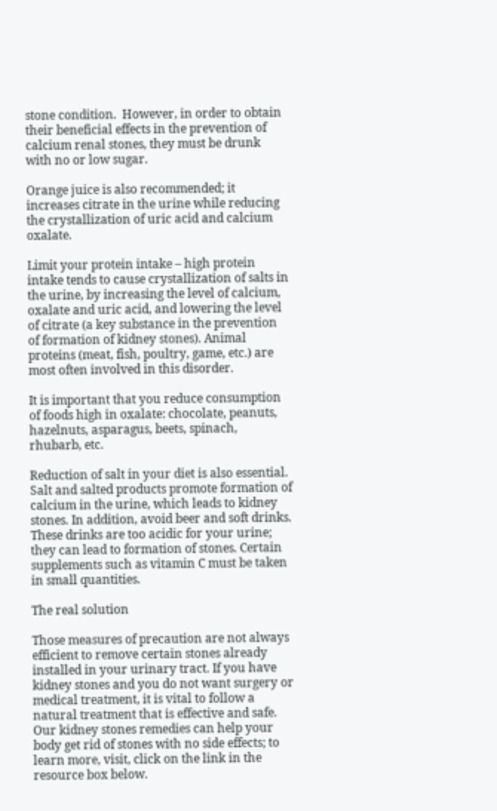stone condition.  However, in order to obtain their beneficial effects in the prevention of calcium renal stones, they must be drunk with no or low sugar.

Orange juice is also recommended; it increases citrate in the urine while reducing the crystallization of uric acid and calcium oxalate.

Limit your protein intake – high protein intake tends to cause crystallization of salts in the urine, by increasing the level of calcium, oxalate and uric acid, and lowering the level of citrate (a key substance in the prevention of formation of kidney stones). Animal proteins (meat, fish, poultry, game, etc.) are most often involved in this disorder.

It is important that you reduce consumption of foods high in oxalate: chocolate, peanuts, hazelnuts, asparagus, beets, spinach, rhubarb, etc.

Reduction of salt in your diet is also essential. Salt and salted products promote formation of calcium in the urine, which leads to kidney stones. In addition, avoid beer and soft drinks. These drinks are too acidic for your urine; they can lead to formation of stones. Certain supplements such as vitamin C must be taken in small quantities.

The real solution

Those measures of precaution are not always efficient to remove certain stones already installed in your urinary tract. If you have kidney stones and you do not want surgery or medical treatment, it is vital to follow a natural treatment that is effective and safe. Our kidney stones remedies can help your body get rid of stones with no side effects; to learn more, visit, click on the link in the resource box below.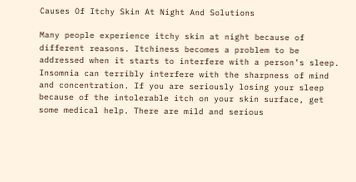Causes Of Itchy Skin At Night And Solutions

Many people experience itchy skin at night because of different reasons. Itchiness becomes a problem to be addressed when it starts to interfere with a person’s sleep. Insomnia can terribly interfere with the sharpness of mind and concentration. If you are seriously losing your sleep because of the intolerable itch on your skin surface, get some medical help. There are mild and serious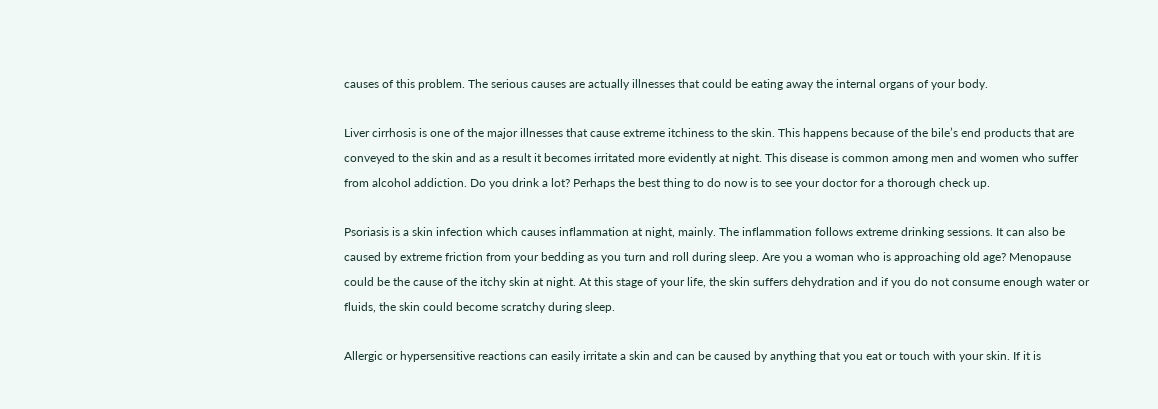causes of this problem. The serious causes are actually illnesses that could be eating away the internal organs of your body.

Liver cirrhosis is one of the major illnesses that cause extreme itchiness to the skin. This happens because of the bile’s end products that are conveyed to the skin and as a result it becomes irritated more evidently at night. This disease is common among men and women who suffer from alcohol addiction. Do you drink a lot? Perhaps the best thing to do now is to see your doctor for a thorough check up.

Psoriasis is a skin infection which causes inflammation at night, mainly. The inflammation follows extreme drinking sessions. It can also be caused by extreme friction from your bedding as you turn and roll during sleep. Are you a woman who is approaching old age? Menopause could be the cause of the itchy skin at night. At this stage of your life, the skin suffers dehydration and if you do not consume enough water or fluids, the skin could become scratchy during sleep.

Allergic or hypersensitive reactions can easily irritate a skin and can be caused by anything that you eat or touch with your skin. If it is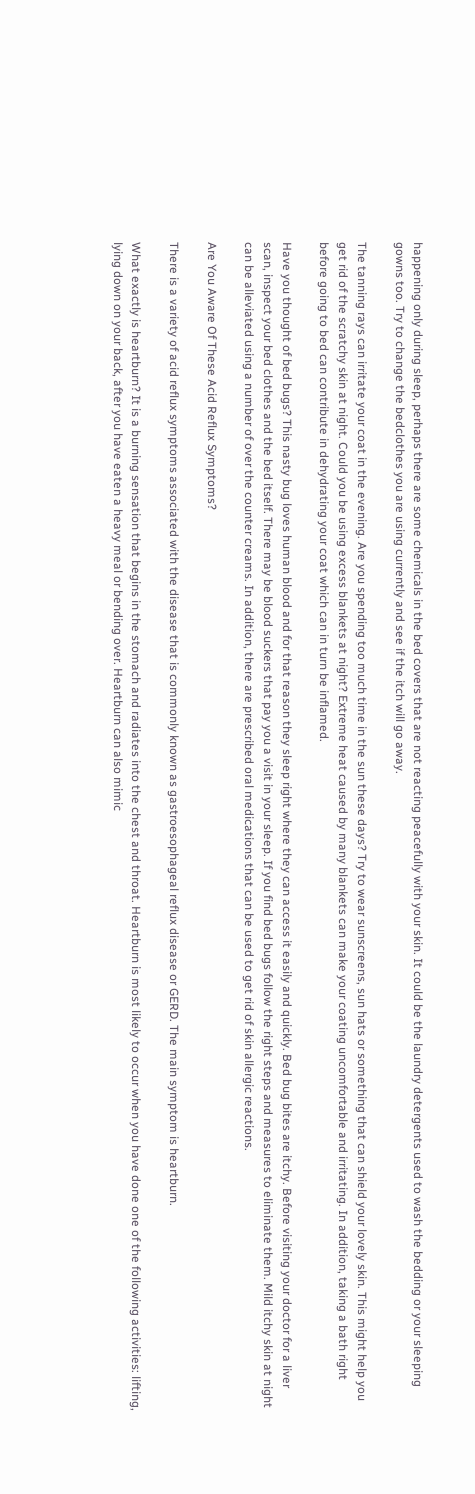happening only during sleep, perhaps there are some chemicals in the bed covers that are not reacting peacefully with your skin. It could be the laundry detergents used to wash the bedding or your sleeping gowns too. Try to change the bedclothes you are using currently and see if the itch will go away.

The tanning rays can irritate your coat in the evening. Are you spending too much time in the sun these days? Try to wear sunscreens, sun hats or something that can shield your lovely skin. This might help you get rid of the scratchy skin at night. Could you be using excess blankets at night? Extreme heat caused by many blankets can make your coating uncomfortable and irritating. In addition, taking a bath right before going to bed can contribute in dehydrating your coat which can in turn be inflamed.

Have you thought of bed bugs? This nasty bug loves human blood and for that reason they sleep right where they can access it easily and quickly. Bed bug bites are itchy. Before visiting your doctor for a liver scan, inspect your bed clothes and the bed itself. There may be blood suckers that pay you a visit in your sleep. If you find bed bugs follow the right steps and measures to eliminate them. Mild itchy skin at night can be alleviated using a number of over the counter creams. In addition, there are prescribed oral medications that can be used to get rid of skin allergic reactions.

Are You Aware Of These Acid Reflux Symptoms?

There is a variety of acid reflux symptoms associated with the disease that is commonly known as gastroesophageal reflux disease or GERD. The main symptom is heartburn.

What exactly is heartburn? It is a burning sensation that begins in the stomach and radiates into the chest and throat. Heartburn is most likely to occur when you have done one of the following activities: lifting, lying down on your back, after you have eaten a heavy meal or bending over. Heartburn can also mimic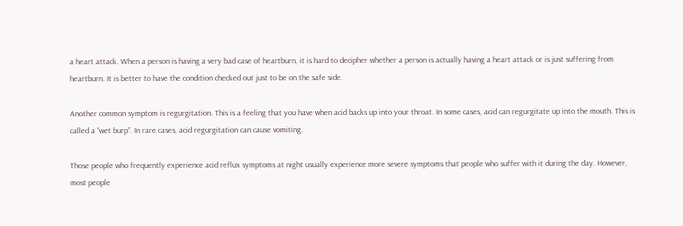a heart attack. When a person is having a very bad case of heartburn, it is hard to decipher whether a person is actually having a heart attack or is just suffering from heartburn. It is better to have the condition checked out just to be on the safe side.

Another common symptom is regurgitation. This is a feeling that you have when acid backs up into your throat. In some cases, acid can regurgitate up into the mouth. This is called a “wet burp”. In rare cases, acid regurgitation can cause vomiting.

Those people who frequently experience acid reflux symptoms at night usually experience more severe symptoms that people who suffer with it during the day. However, most people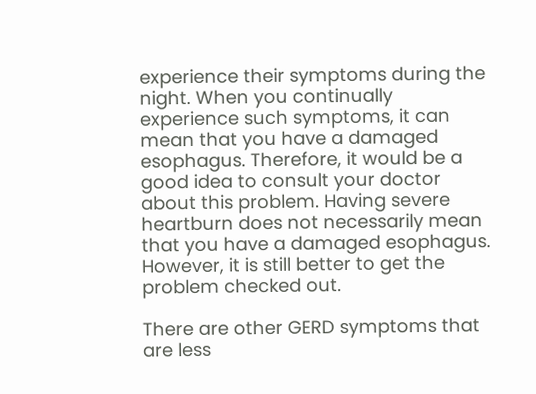experience their symptoms during the night. When you continually experience such symptoms, it can mean that you have a damaged esophagus. Therefore, it would be a good idea to consult your doctor about this problem. Having severe heartburn does not necessarily mean that you have a damaged esophagus. However, it is still better to get the problem checked out.

There are other GERD symptoms that are less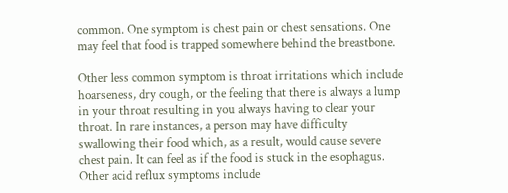common. One symptom is chest pain or chest sensations. One may feel that food is trapped somewhere behind the breastbone.

Other less common symptom is throat irritations which include hoarseness, dry cough, or the feeling that there is always a lump in your throat resulting in you always having to clear your throat. In rare instances, a person may have difficulty swallowing their food which, as a result, would cause severe chest pain. It can feel as if the food is stuck in the esophagus. Other acid reflux symptoms include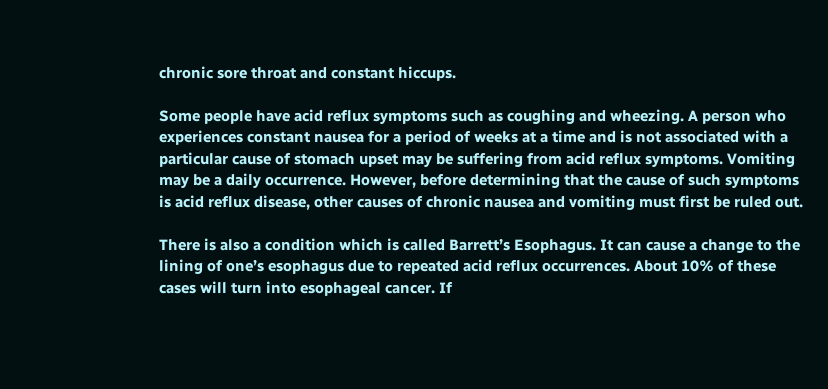chronic sore throat and constant hiccups.

Some people have acid reflux symptoms such as coughing and wheezing. A person who experiences constant nausea for a period of weeks at a time and is not associated with a particular cause of stomach upset may be suffering from acid reflux symptoms. Vomiting may be a daily occurrence. However, before determining that the cause of such symptoms is acid reflux disease, other causes of chronic nausea and vomiting must first be ruled out.

There is also a condition which is called Barrett’s Esophagus. It can cause a change to the lining of one’s esophagus due to repeated acid reflux occurrences. About 10% of these cases will turn into esophageal cancer. If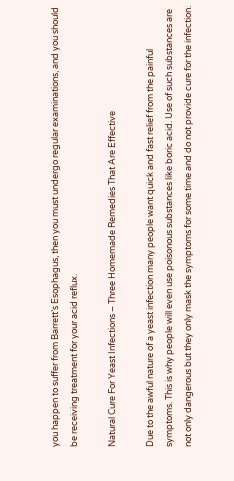you happen to suffer from Barrett’s Esophagus, then you must undergo regular examinations, and you should be receiving treatment for your acid reflux.

Natural Cure For Yeast Infections – Three Homemade Remedies That Are Effective

Due to the awful nature of a yeast infection many people want quick and fast relief from the painful symptoms. This is why people will even use poisonous substances like boric acid. Use of such substances are not only dangerous but they only mask the symptoms for some time and do not provide cure for the infection.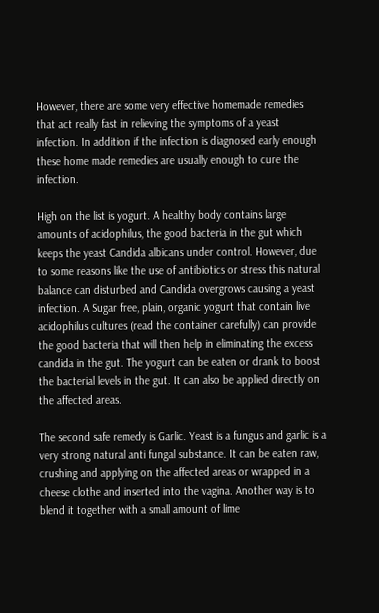However, there are some very effective homemade remedies that act really fast in relieving the symptoms of a yeast infection. In addition if the infection is diagnosed early enough these home made remedies are usually enough to cure the infection.

High on the list is yogurt. A healthy body contains large amounts of acidophilus, the good bacteria in the gut which keeps the yeast Candida albicans under control. However, due to some reasons like the use of antibiotics or stress this natural balance can disturbed and Candida overgrows causing a yeast infection. A Sugar free, plain, organic yogurt that contain live acidophilus cultures (read the container carefully) can provide the good bacteria that will then help in eliminating the excess candida in the gut. The yogurt can be eaten or drank to boost the bacterial levels in the gut. It can also be applied directly on the affected areas.

The second safe remedy is Garlic. Yeast is a fungus and garlic is a very strong natural anti fungal substance. It can be eaten raw, crushing and applying on the affected areas or wrapped in a cheese clothe and inserted into the vagina. Another way is to blend it together with a small amount of lime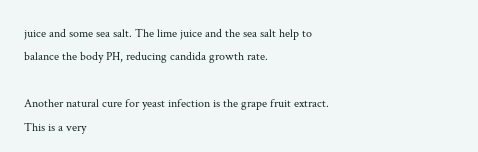juice and some sea salt. The lime juice and the sea salt help to balance the body PH, reducing candida growth rate.

Another natural cure for yeast infection is the grape fruit extract. This is a very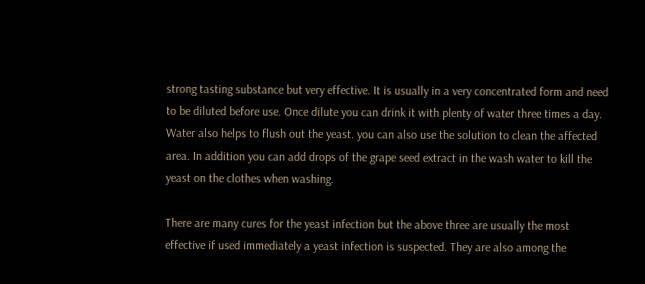strong tasting substance but very effective. It is usually in a very concentrated form and need to be diluted before use. Once dilute you can drink it with plenty of water three times a day. Water also helps to flush out the yeast. you can also use the solution to clean the affected area. In addition you can add drops of the grape seed extract in the wash water to kill the yeast on the clothes when washing.

There are many cures for the yeast infection but the above three are usually the most effective if used immediately a yeast infection is suspected. They are also among the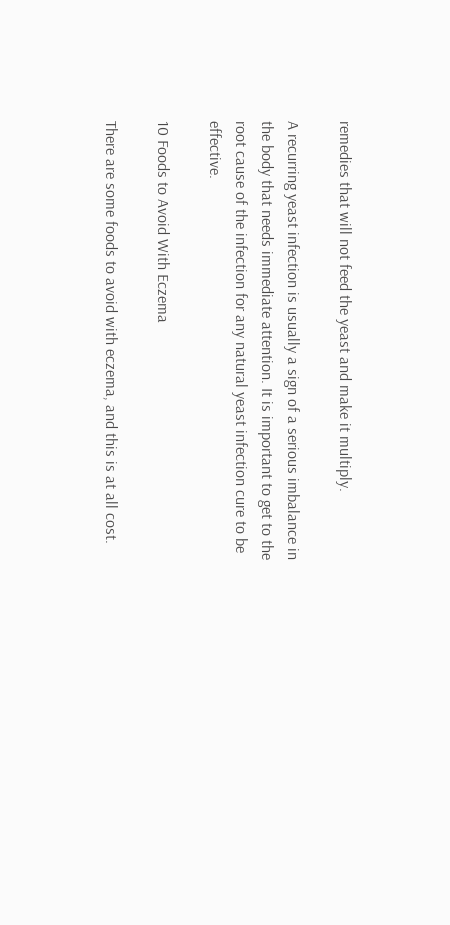remedies that will not feed the yeast and make it multiply.

A recurring yeast infection is usually a sign of a serious imbalance in the body that needs immediate attention. It is important to get to the root cause of the infection for any natural yeast infection cure to be effective.

10 Foods to Avoid With Eczema

There are some foods to avoid with eczema, and this is at all cost.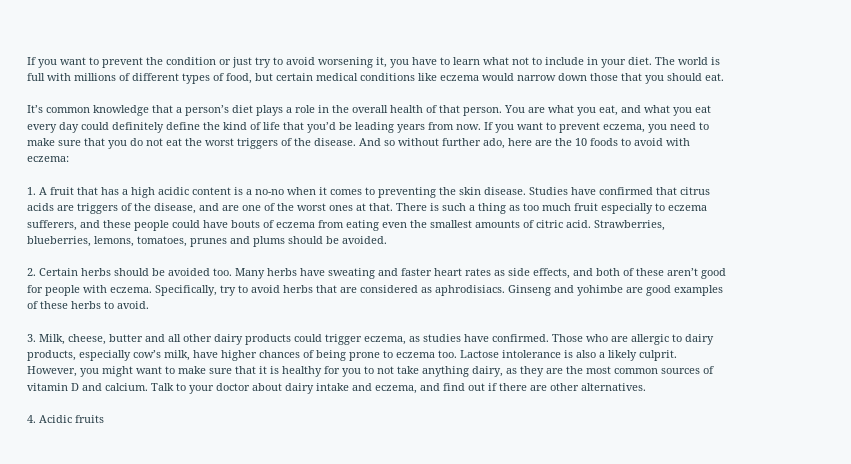If you want to prevent the condition or just try to avoid worsening it, you have to learn what not to include in your diet. The world is full with millions of different types of food, but certain medical conditions like eczema would narrow down those that you should eat.

It’s common knowledge that a person’s diet plays a role in the overall health of that person. You are what you eat, and what you eat every day could definitely define the kind of life that you’d be leading years from now. If you want to prevent eczema, you need to make sure that you do not eat the worst triggers of the disease. And so without further ado, here are the 10 foods to avoid with eczema:

1. A fruit that has a high acidic content is a no-no when it comes to preventing the skin disease. Studies have confirmed that citrus acids are triggers of the disease, and are one of the worst ones at that. There is such a thing as too much fruit especially to eczema sufferers, and these people could have bouts of eczema from eating even the smallest amounts of citric acid. Strawberries, blueberries, lemons, tomatoes, prunes and plums should be avoided.

2. Certain herbs should be avoided too. Many herbs have sweating and faster heart rates as side effects, and both of these aren’t good for people with eczema. Specifically, try to avoid herbs that are considered as aphrodisiacs. Ginseng and yohimbe are good examples of these herbs to avoid.

3. Milk, cheese, butter and all other dairy products could trigger eczema, as studies have confirmed. Those who are allergic to dairy products, especially cow’s milk, have higher chances of being prone to eczema too. Lactose intolerance is also a likely culprit. However, you might want to make sure that it is healthy for you to not take anything dairy, as they are the most common sources of vitamin D and calcium. Talk to your doctor about dairy intake and eczema, and find out if there are other alternatives.

4. Acidic fruits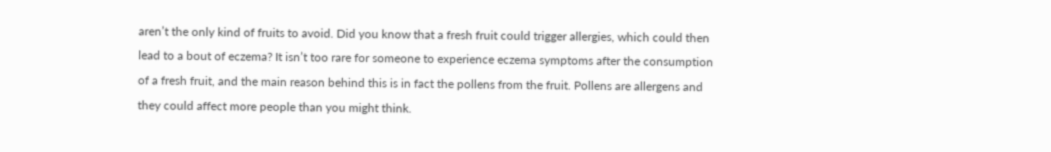aren’t the only kind of fruits to avoid. Did you know that a fresh fruit could trigger allergies, which could then lead to a bout of eczema? It isn’t too rare for someone to experience eczema symptoms after the consumption of a fresh fruit, and the main reason behind this is in fact the pollens from the fruit. Pollens are allergens and they could affect more people than you might think.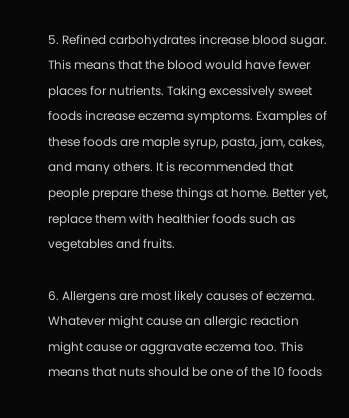5. Refined carbohydrates increase blood sugar. This means that the blood would have fewer places for nutrients. Taking excessively sweet foods increase eczema symptoms. Examples of these foods are maple syrup, pasta, jam, cakes, and many others. It is recommended that people prepare these things at home. Better yet, replace them with healthier foods such as vegetables and fruits.

6. Allergens are most likely causes of eczema. Whatever might cause an allergic reaction might cause or aggravate eczema too. This means that nuts should be one of the 10 foods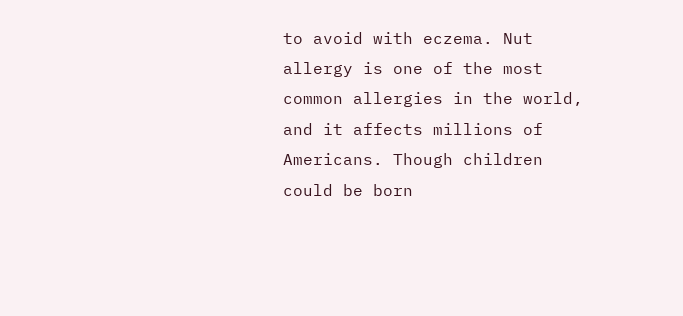to avoid with eczema. Nut allergy is one of the most common allergies in the world, and it affects millions of Americans. Though children could be born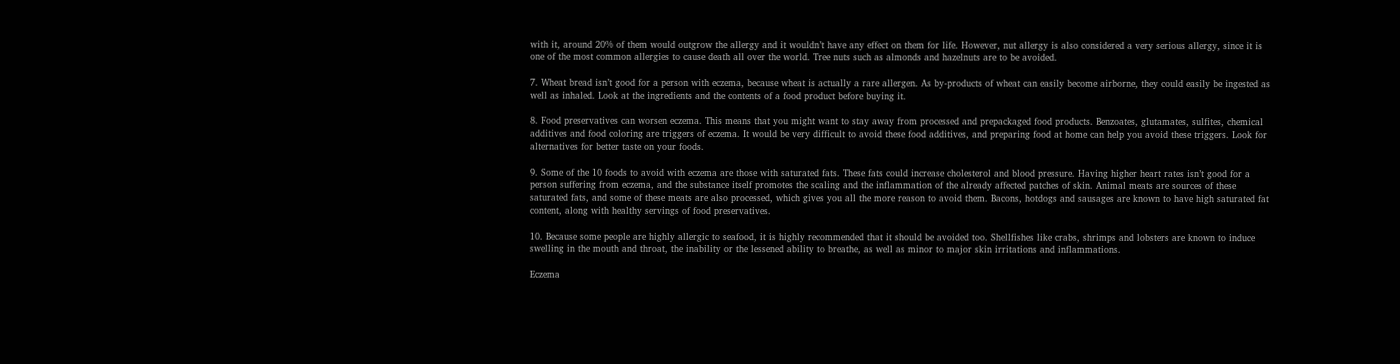with it, around 20% of them would outgrow the allergy and it wouldn’t have any effect on them for life. However, nut allergy is also considered a very serious allergy, since it is one of the most common allergies to cause death all over the world. Tree nuts such as almonds and hazelnuts are to be avoided.

7. Wheat bread isn’t good for a person with eczema, because wheat is actually a rare allergen. As by-products of wheat can easily become airborne, they could easily be ingested as well as inhaled. Look at the ingredients and the contents of a food product before buying it.

8. Food preservatives can worsen eczema. This means that you might want to stay away from processed and prepackaged food products. Benzoates, glutamates, sulfites, chemical additives and food coloring are triggers of eczema. It would be very difficult to avoid these food additives, and preparing food at home can help you avoid these triggers. Look for alternatives for better taste on your foods.

9. Some of the 10 foods to avoid with eczema are those with saturated fats. These fats could increase cholesterol and blood pressure. Having higher heart rates isn’t good for a person suffering from eczema, and the substance itself promotes the scaling and the inflammation of the already affected patches of skin. Animal meats are sources of these saturated fats, and some of these meats are also processed, which gives you all the more reason to avoid them. Bacons, hotdogs and sausages are known to have high saturated fat content, along with healthy servings of food preservatives.

10. Because some people are highly allergic to seafood, it is highly recommended that it should be avoided too. Shellfishes like crabs, shrimps and lobsters are known to induce swelling in the mouth and throat, the inability or the lessened ability to breathe, as well as minor to major skin irritations and inflammations.

Eczema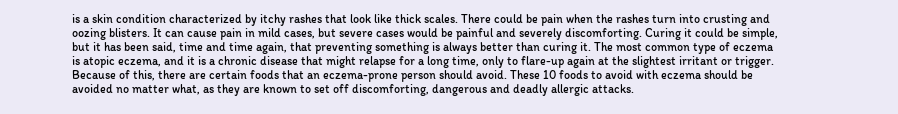is a skin condition characterized by itchy rashes that look like thick scales. There could be pain when the rashes turn into crusting and oozing blisters. It can cause pain in mild cases, but severe cases would be painful and severely discomforting. Curing it could be simple, but it has been said, time and time again, that preventing something is always better than curing it. The most common type of eczema is atopic eczema, and it is a chronic disease that might relapse for a long time, only to flare-up again at the slightest irritant or trigger. Because of this, there are certain foods that an eczema-prone person should avoid. These 10 foods to avoid with eczema should be avoided no matter what, as they are known to set off discomforting, dangerous and deadly allergic attacks.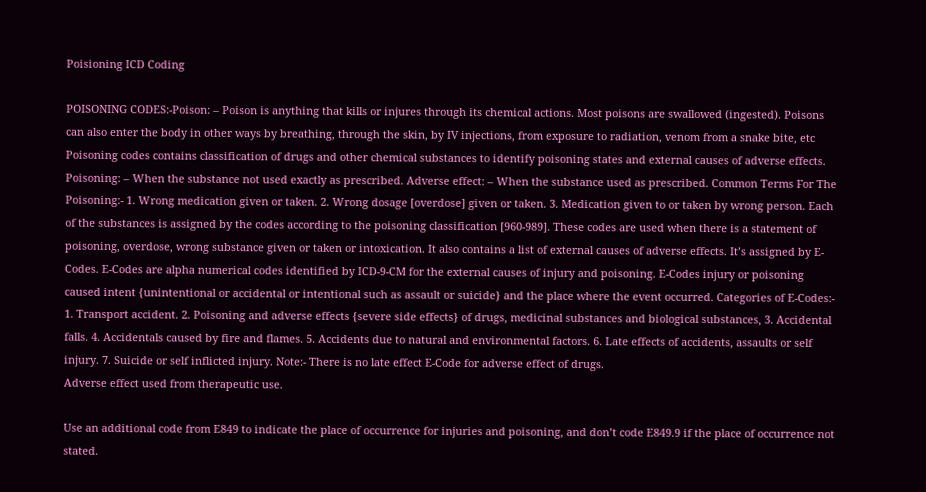Poisioning ICD Coding

POISONING CODES:-Poison: – Poison is anything that kills or injures through its chemical actions. Most poisons are swallowed (ingested). Poisons can also enter the body in other ways by breathing, through the skin, by IV injections, from exposure to radiation, venom from a snake bite, etc Poisoning codes contains classification of drugs and other chemical substances to identify poisoning states and external causes of adverse effects. Poisoning: – When the substance not used exactly as prescribed. Adverse effect: – When the substance used as prescribed. Common Terms For The Poisoning:- 1. Wrong medication given or taken. 2. Wrong dosage [overdose] given or taken. 3. Medication given to or taken by wrong person. Each of the substances is assigned by the codes according to the poisoning classification [960-989]. These codes are used when there is a statement of poisoning, overdose, wrong substance given or taken or intoxication. It also contains a list of external causes of adverse effects. It’s assigned by E-Codes. E-Codes are alpha numerical codes identified by ICD-9-CM for the external causes of injury and poisoning. E-Codes injury or poisoning caused intent {unintentional or accidental or intentional such as assault or suicide} and the place where the event occurred. Categories of E-Codes:- 1. Transport accident. 2. Poisoning and adverse effects {severe side effects} of drugs, medicinal substances and biological substances, 3. Accidental falls. 4. Accidentals caused by fire and flames. 5. Accidents due to natural and environmental factors. 6. Late effects of accidents, assaults or self injury. 7. Suicide or self inflicted injury. Note:- There is no late effect E-Code for adverse effect of drugs.
Adverse effect used from therapeutic use.

Use an additional code from E849 to indicate the place of occurrence for injuries and poisoning, and don’t code E849.9 if the place of occurrence not stated.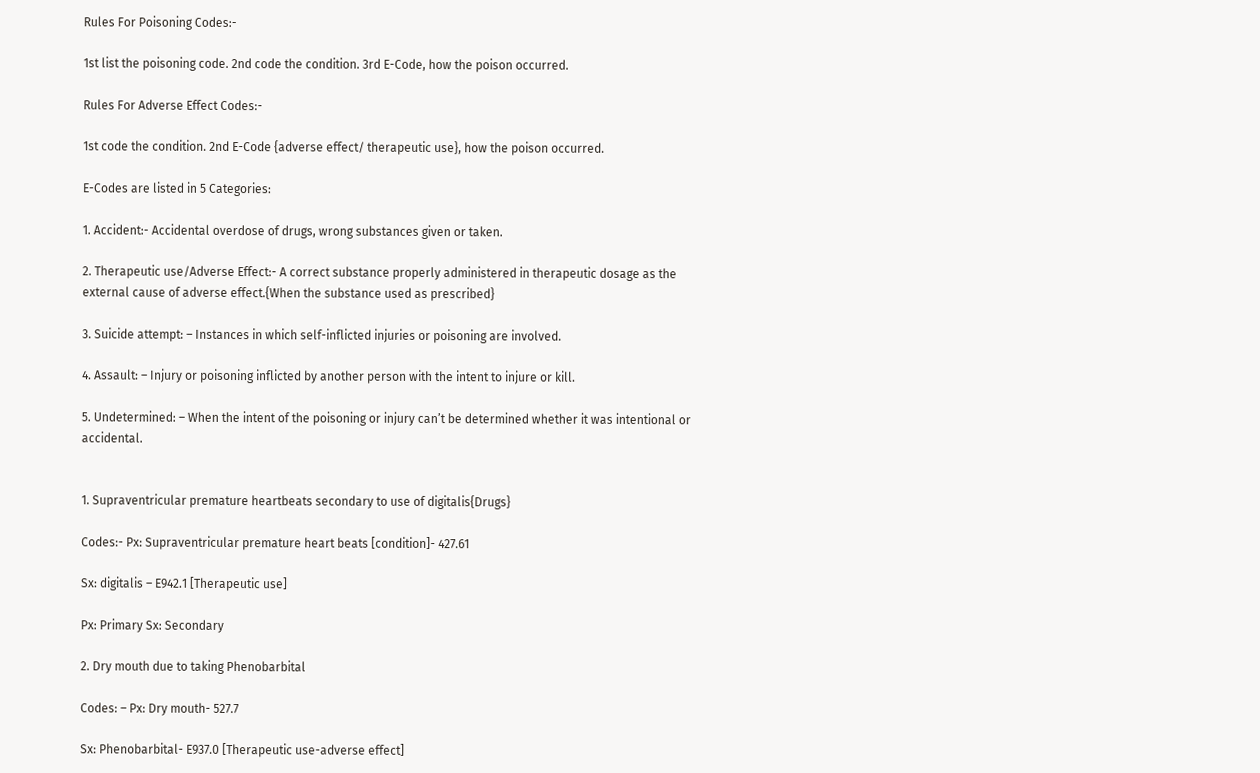Rules For Poisoning Codes:-

1st list the poisoning code. 2nd code the condition. 3rd E-Code, how the poison occurred.

Rules For Adverse Effect Codes:-

1st code the condition. 2nd E-Code {adverse effect/ therapeutic use}, how the poison occurred.

E-Codes are listed in 5 Categories:

1. Accident:- Accidental overdose of drugs, wrong substances given or taken.

2. Therapeutic use/Adverse Effect:- A correct substance properly administered in therapeutic dosage as the external cause of adverse effect.{When the substance used as prescribed}

3. Suicide attempt: – Instances in which self-inflicted injuries or poisoning are involved.

4. Assault: – Injury or poisoning inflicted by another person with the intent to injure or kill.

5. Undetermined: – When the intent of the poisoning or injury can’t be determined whether it was intentional or accidental.


1. Supraventricular premature heartbeats secondary to use of digitalis{Drugs}

Codes:- Px: Supraventricular premature heart beats [condition]- 427.61

Sx: digitalis – E942.1 [Therapeutic use]

Px: Primary Sx: Secondary

2. Dry mouth due to taking Phenobarbital

Codes: – Px: Dry mouth- 527.7

Sx: Phenobarbital- E937.0 [Therapeutic use-adverse effect]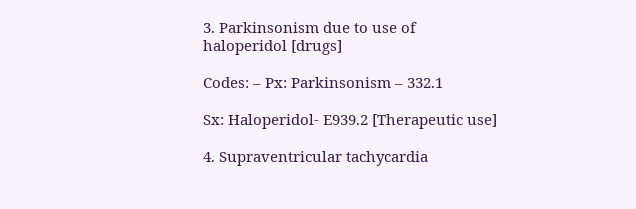3. Parkinsonism due to use of haloperidol [drugs]

Codes: – Px: Parkinsonism – 332.1

Sx: Haloperidol- E939.2 [Therapeutic use]

4. Supraventricular tachycardia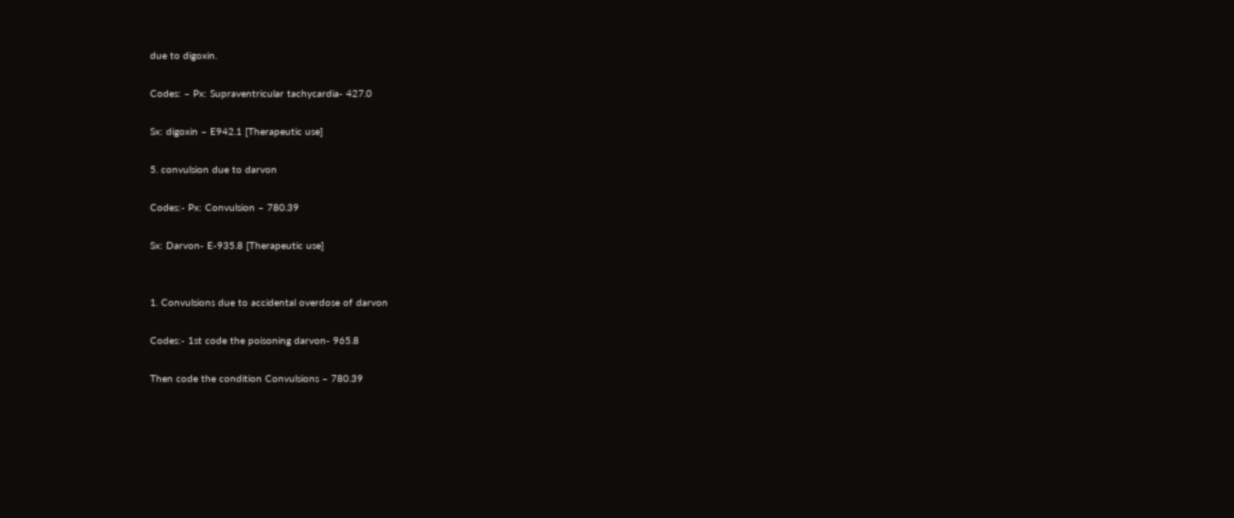due to digoxin.

Codes: – Px: Supraventricular tachycardia- 427.0

Sx: digoxin – E942.1 [Therapeutic use]

5. convulsion due to darvon

Codes:- Px: Convulsion – 780.39

Sx: Darvon- E-935.8 [Therapeutic use]


1. Convulsions due to accidental overdose of darvon

Codes:- 1st code the poisoning darvon- 965.8

Then code the condition Convulsions – 780.39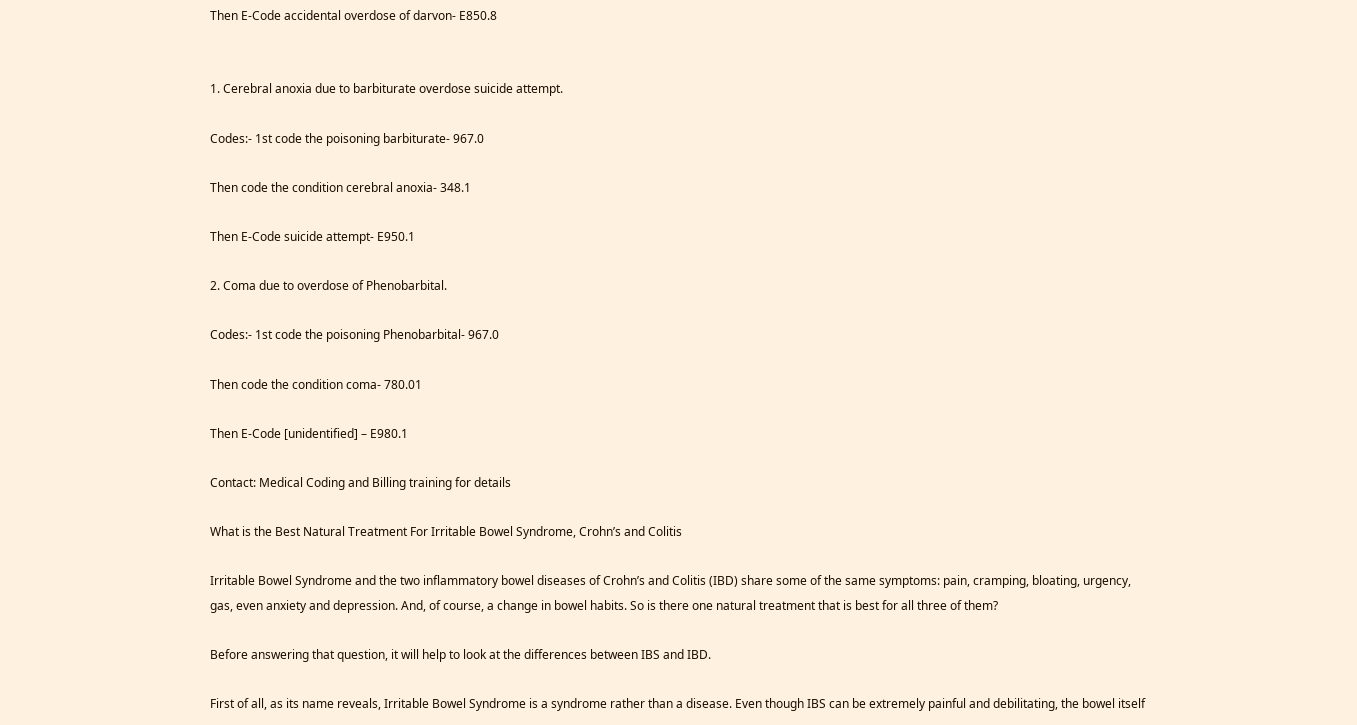Then E-Code accidental overdose of darvon- E850.8


1. Cerebral anoxia due to barbiturate overdose suicide attempt.

Codes:- 1st code the poisoning barbiturate- 967.0

Then code the condition cerebral anoxia- 348.1

Then E-Code suicide attempt- E950.1

2. Coma due to overdose of Phenobarbital.

Codes:- 1st code the poisoning Phenobarbital- 967.0

Then code the condition coma- 780.01

Then E-Code [unidentified] – E980.1

Contact: Medical Coding and Billing training for details

What is the Best Natural Treatment For Irritable Bowel Syndrome, Crohn’s and Colitis

Irritable Bowel Syndrome and the two inflammatory bowel diseases of Crohn’s and Colitis (IBD) share some of the same symptoms: pain, cramping, bloating, urgency, gas, even anxiety and depression. And, of course, a change in bowel habits. So is there one natural treatment that is best for all three of them?

Before answering that question, it will help to look at the differences between IBS and IBD.

First of all, as its name reveals, Irritable Bowel Syndrome is a syndrome rather than a disease. Even though IBS can be extremely painful and debilitating, the bowel itself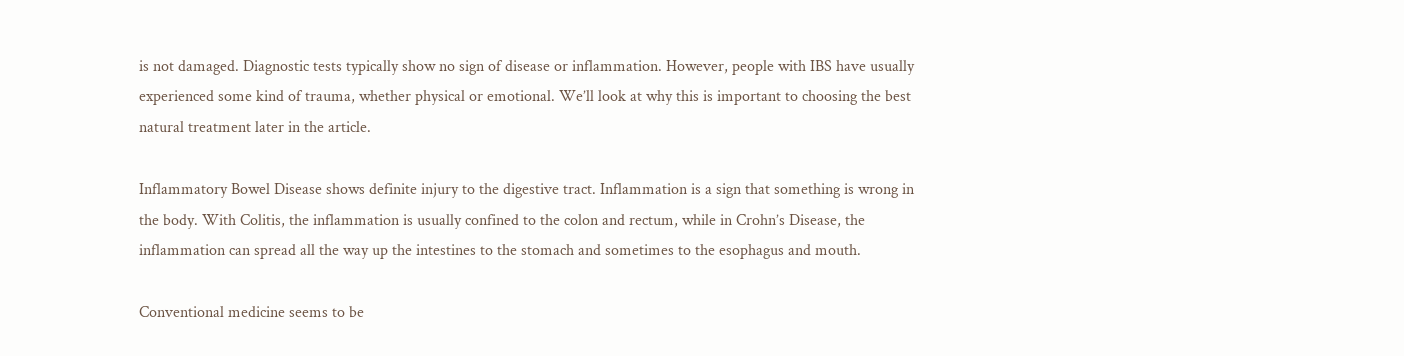is not damaged. Diagnostic tests typically show no sign of disease or inflammation. However, people with IBS have usually experienced some kind of trauma, whether physical or emotional. We’ll look at why this is important to choosing the best natural treatment later in the article.

Inflammatory Bowel Disease shows definite injury to the digestive tract. Inflammation is a sign that something is wrong in the body. With Colitis, the inflammation is usually confined to the colon and rectum, while in Crohn’s Disease, the inflammation can spread all the way up the intestines to the stomach and sometimes to the esophagus and mouth.

Conventional medicine seems to be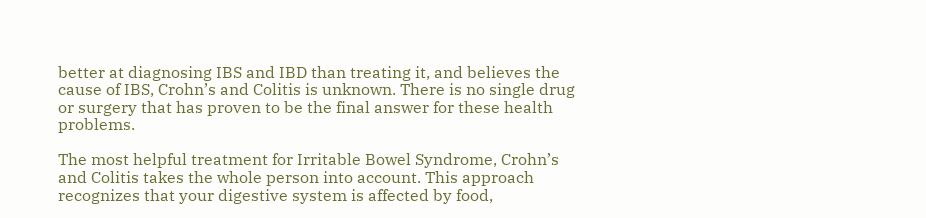better at diagnosing IBS and IBD than treating it, and believes the cause of IBS, Crohn’s and Colitis is unknown. There is no single drug or surgery that has proven to be the final answer for these health problems.

The most helpful treatment for Irritable Bowel Syndrome, Crohn’s and Colitis takes the whole person into account. This approach recognizes that your digestive system is affected by food,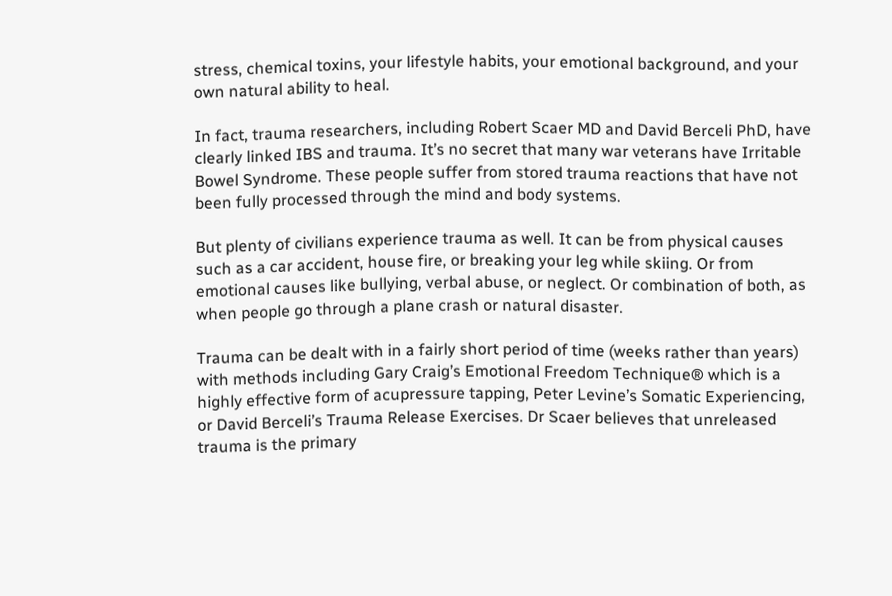stress, chemical toxins, your lifestyle habits, your emotional background, and your own natural ability to heal.

In fact, trauma researchers, including Robert Scaer MD and David Berceli PhD, have clearly linked IBS and trauma. It’s no secret that many war veterans have Irritable Bowel Syndrome. These people suffer from stored trauma reactions that have not been fully processed through the mind and body systems.

But plenty of civilians experience trauma as well. It can be from physical causes such as a car accident, house fire, or breaking your leg while skiing. Or from emotional causes like bullying, verbal abuse, or neglect. Or combination of both, as when people go through a plane crash or natural disaster.

Trauma can be dealt with in a fairly short period of time (weeks rather than years) with methods including Gary Craig’s Emotional Freedom Technique® which is a highly effective form of acupressure tapping, Peter Levine’s Somatic Experiencing, or David Berceli’s Trauma Release Exercises. Dr Scaer believes that unreleased trauma is the primary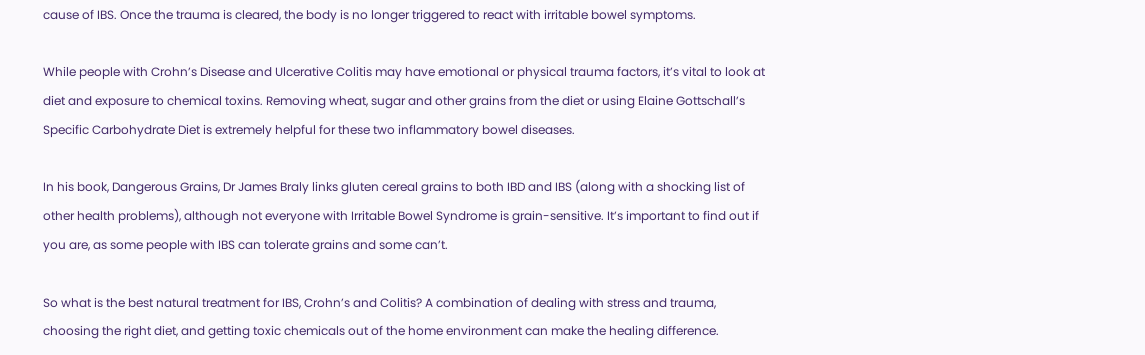cause of IBS. Once the trauma is cleared, the body is no longer triggered to react with irritable bowel symptoms.

While people with Crohn’s Disease and Ulcerative Colitis may have emotional or physical trauma factors, it’s vital to look at diet and exposure to chemical toxins. Removing wheat, sugar and other grains from the diet or using Elaine Gottschall’s Specific Carbohydrate Diet is extremely helpful for these two inflammatory bowel diseases.

In his book, Dangerous Grains, Dr James Braly links gluten cereal grains to both IBD and IBS (along with a shocking list of other health problems), although not everyone with Irritable Bowel Syndrome is grain-sensitive. It’s important to find out if you are, as some people with IBS can tolerate grains and some can’t.

So what is the best natural treatment for IBS, Crohn’s and Colitis? A combination of dealing with stress and trauma, choosing the right diet, and getting toxic chemicals out of the home environment can make the healing difference.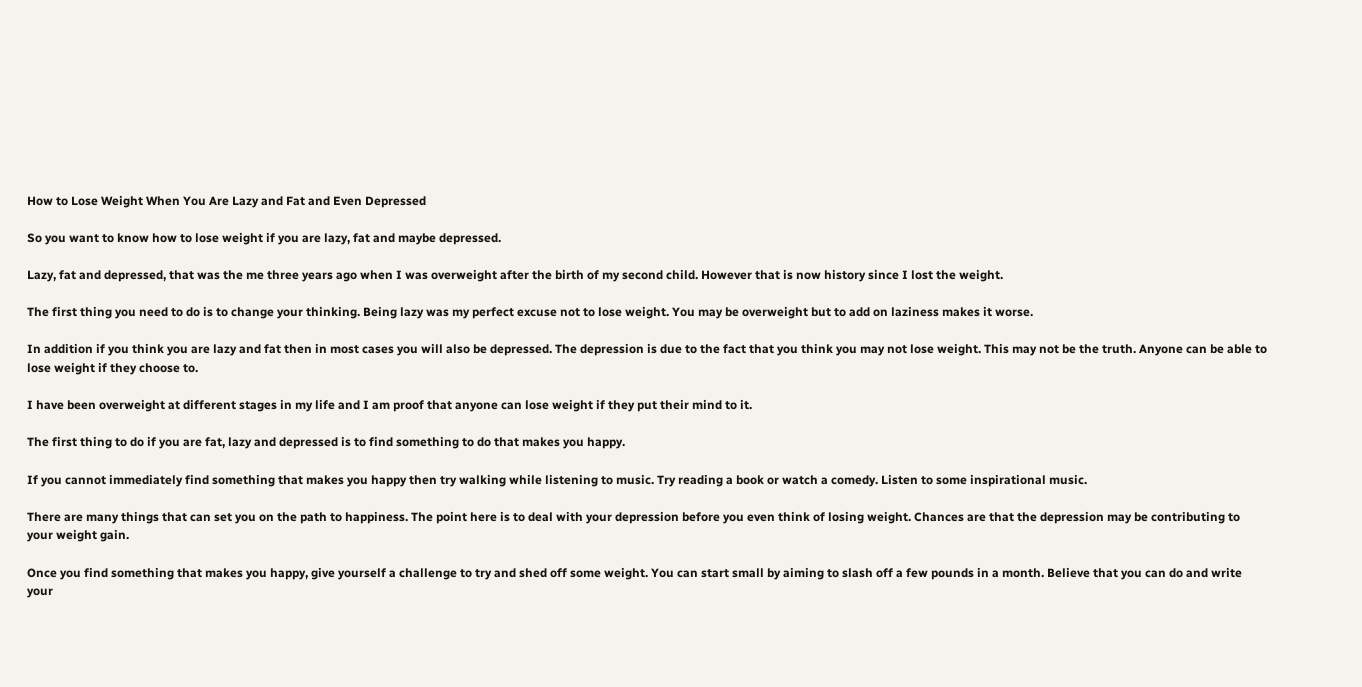How to Lose Weight When You Are Lazy and Fat and Even Depressed

So you want to know how to lose weight if you are lazy, fat and maybe depressed.

Lazy, fat and depressed, that was the me three years ago when I was overweight after the birth of my second child. However that is now history since I lost the weight.

The first thing you need to do is to change your thinking. Being lazy was my perfect excuse not to lose weight. You may be overweight but to add on laziness makes it worse.

In addition if you think you are lazy and fat then in most cases you will also be depressed. The depression is due to the fact that you think you may not lose weight. This may not be the truth. Anyone can be able to lose weight if they choose to.

I have been overweight at different stages in my life and I am proof that anyone can lose weight if they put their mind to it.

The first thing to do if you are fat, lazy and depressed is to find something to do that makes you happy.

If you cannot immediately find something that makes you happy then try walking while listening to music. Try reading a book or watch a comedy. Listen to some inspirational music.

There are many things that can set you on the path to happiness. The point here is to deal with your depression before you even think of losing weight. Chances are that the depression may be contributing to your weight gain.

Once you find something that makes you happy, give yourself a challenge to try and shed off some weight. You can start small by aiming to slash off a few pounds in a month. Believe that you can do and write your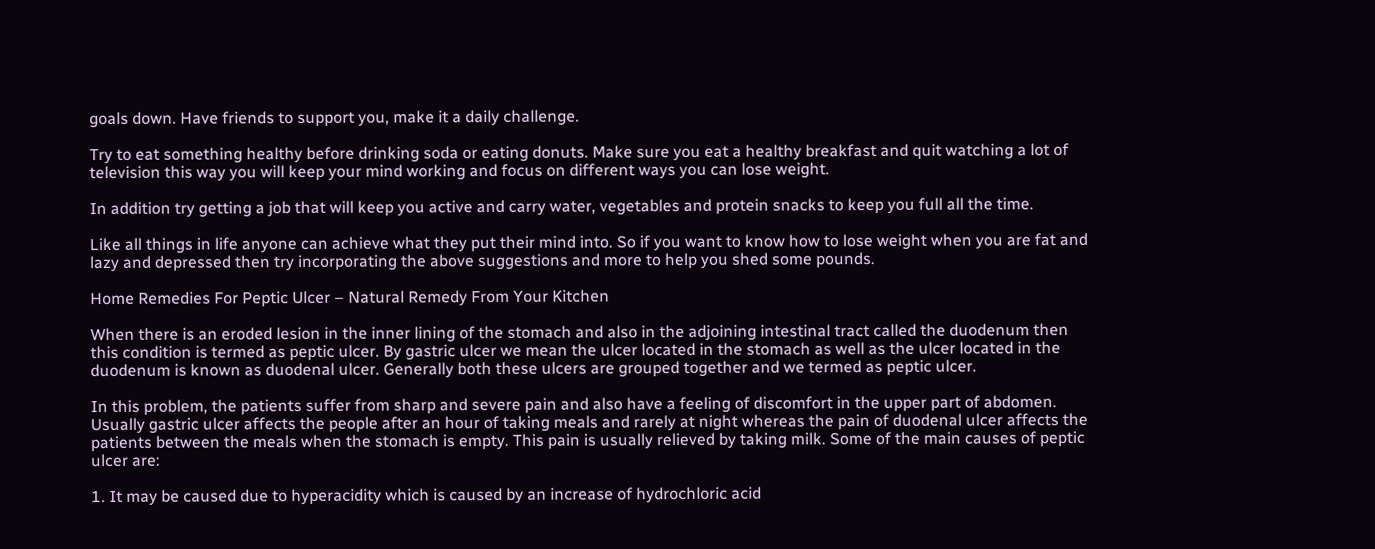goals down. Have friends to support you, make it a daily challenge.

Try to eat something healthy before drinking soda or eating donuts. Make sure you eat a healthy breakfast and quit watching a lot of television this way you will keep your mind working and focus on different ways you can lose weight.

In addition try getting a job that will keep you active and carry water, vegetables and protein snacks to keep you full all the time.

Like all things in life anyone can achieve what they put their mind into. So if you want to know how to lose weight when you are fat and lazy and depressed then try incorporating the above suggestions and more to help you shed some pounds.

Home Remedies For Peptic Ulcer – Natural Remedy From Your Kitchen

When there is an eroded lesion in the inner lining of the stomach and also in the adjoining intestinal tract called the duodenum then this condition is termed as peptic ulcer. By gastric ulcer we mean the ulcer located in the stomach as well as the ulcer located in the duodenum is known as duodenal ulcer. Generally both these ulcers are grouped together and we termed as peptic ulcer.

In this problem, the patients suffer from sharp and severe pain and also have a feeling of discomfort in the upper part of abdomen. Usually gastric ulcer affects the people after an hour of taking meals and rarely at night whereas the pain of duodenal ulcer affects the patients between the meals when the stomach is empty. This pain is usually relieved by taking milk. Some of the main causes of peptic ulcer are:

1. It may be caused due to hyperacidity which is caused by an increase of hydrochloric acid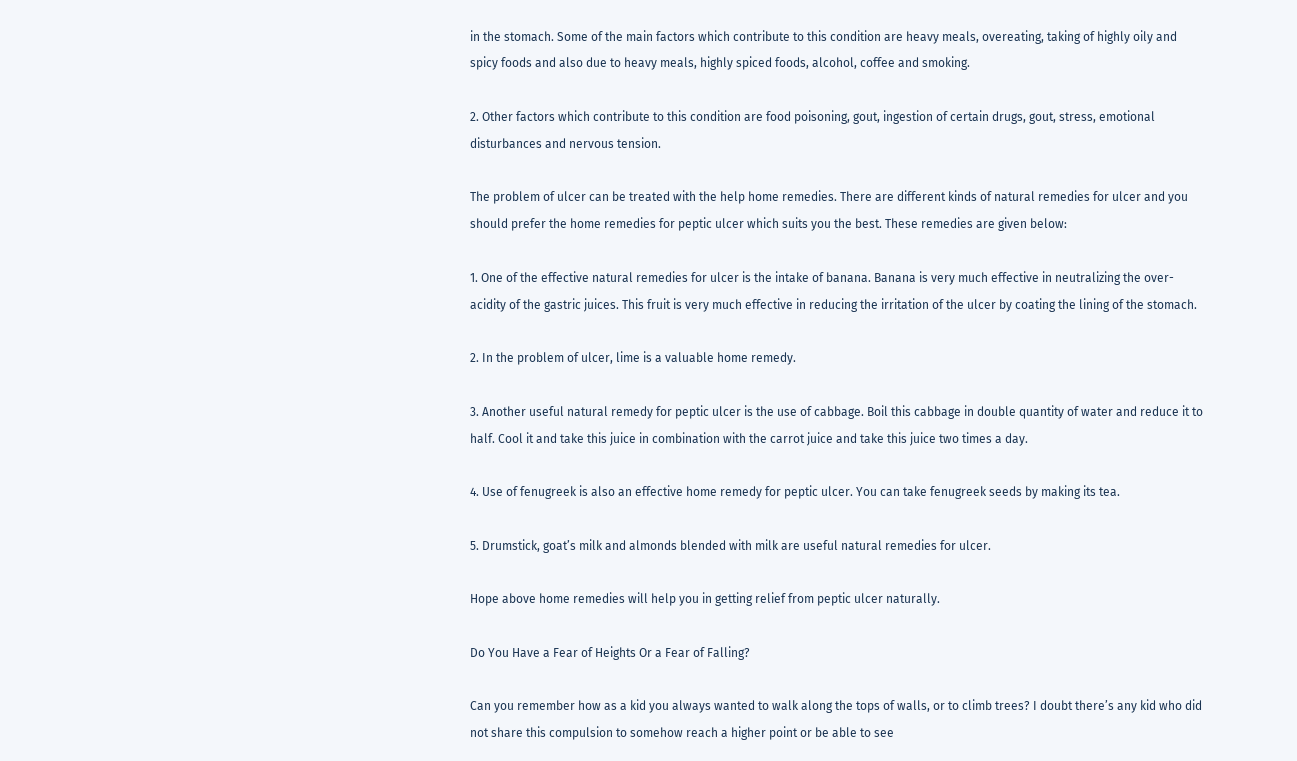in the stomach. Some of the main factors which contribute to this condition are heavy meals, overeating, taking of highly oily and spicy foods and also due to heavy meals, highly spiced foods, alcohol, coffee and smoking.

2. Other factors which contribute to this condition are food poisoning, gout, ingestion of certain drugs, gout, stress, emotional disturbances and nervous tension.

The problem of ulcer can be treated with the help home remedies. There are different kinds of natural remedies for ulcer and you should prefer the home remedies for peptic ulcer which suits you the best. These remedies are given below:

1. One of the effective natural remedies for ulcer is the intake of banana. Banana is very much effective in neutralizing the over-acidity of the gastric juices. This fruit is very much effective in reducing the irritation of the ulcer by coating the lining of the stomach.

2. In the problem of ulcer, lime is a valuable home remedy.

3. Another useful natural remedy for peptic ulcer is the use of cabbage. Boil this cabbage in double quantity of water and reduce it to half. Cool it and take this juice in combination with the carrot juice and take this juice two times a day.

4. Use of fenugreek is also an effective home remedy for peptic ulcer. You can take fenugreek seeds by making its tea.

5. Drumstick, goat’s milk and almonds blended with milk are useful natural remedies for ulcer.

Hope above home remedies will help you in getting relief from peptic ulcer naturally.

Do You Have a Fear of Heights Or a Fear of Falling?

Can you remember how as a kid you always wanted to walk along the tops of walls, or to climb trees? I doubt there’s any kid who did not share this compulsion to somehow reach a higher point or be able to see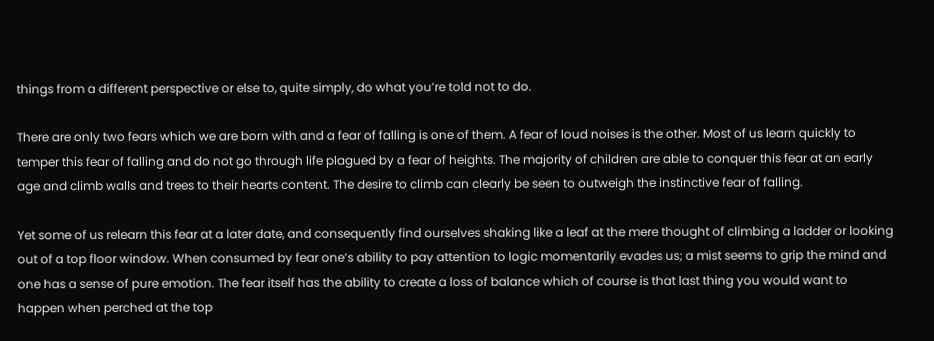things from a different perspective or else to, quite simply, do what you’re told not to do.

There are only two fears which we are born with and a fear of falling is one of them. A fear of loud noises is the other. Most of us learn quickly to temper this fear of falling and do not go through life plagued by a fear of heights. The majority of children are able to conquer this fear at an early age and climb walls and trees to their hearts content. The desire to climb can clearly be seen to outweigh the instinctive fear of falling.

Yet some of us relearn this fear at a later date, and consequently find ourselves shaking like a leaf at the mere thought of climbing a ladder or looking out of a top floor window. When consumed by fear one’s ability to pay attention to logic momentarily evades us; a mist seems to grip the mind and one has a sense of pure emotion. The fear itself has the ability to create a loss of balance which of course is that last thing you would want to happen when perched at the top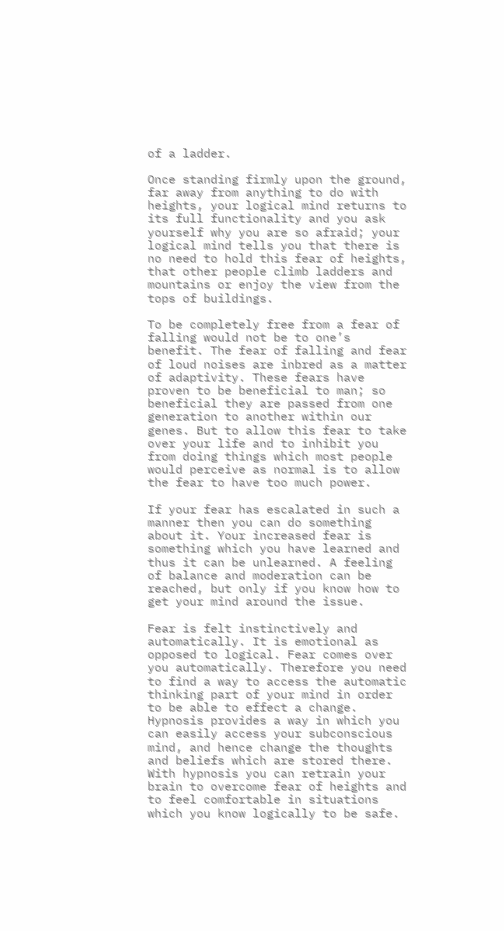of a ladder.

Once standing firmly upon the ground, far away from anything to do with heights, your logical mind returns to its full functionality and you ask yourself why you are so afraid; your logical mind tells you that there is no need to hold this fear of heights, that other people climb ladders and mountains or enjoy the view from the tops of buildings.

To be completely free from a fear of falling would not be to one’s benefit. The fear of falling and fear of loud noises are inbred as a matter of adaptivity. These fears have proven to be beneficial to man; so beneficial they are passed from one generation to another within our genes. But to allow this fear to take over your life and to inhibit you from doing things which most people would perceive as normal is to allow the fear to have too much power.

If your fear has escalated in such a manner then you can do something about it. Your increased fear is something which you have learned and thus it can be unlearned. A feeling of balance and moderation can be reached, but only if you know how to get your mind around the issue.

Fear is felt instinctively and automatically. It is emotional as opposed to logical. Fear comes over you automatically. Therefore you need to find a way to access the automatic thinking part of your mind in order to be able to effect a change. Hypnosis provides a way in which you can easily access your subconscious mind, and hence change the thoughts and beliefs which are stored there. With hypnosis you can retrain your brain to overcome fear of heights and to feel comfortable in situations which you know logically to be safe.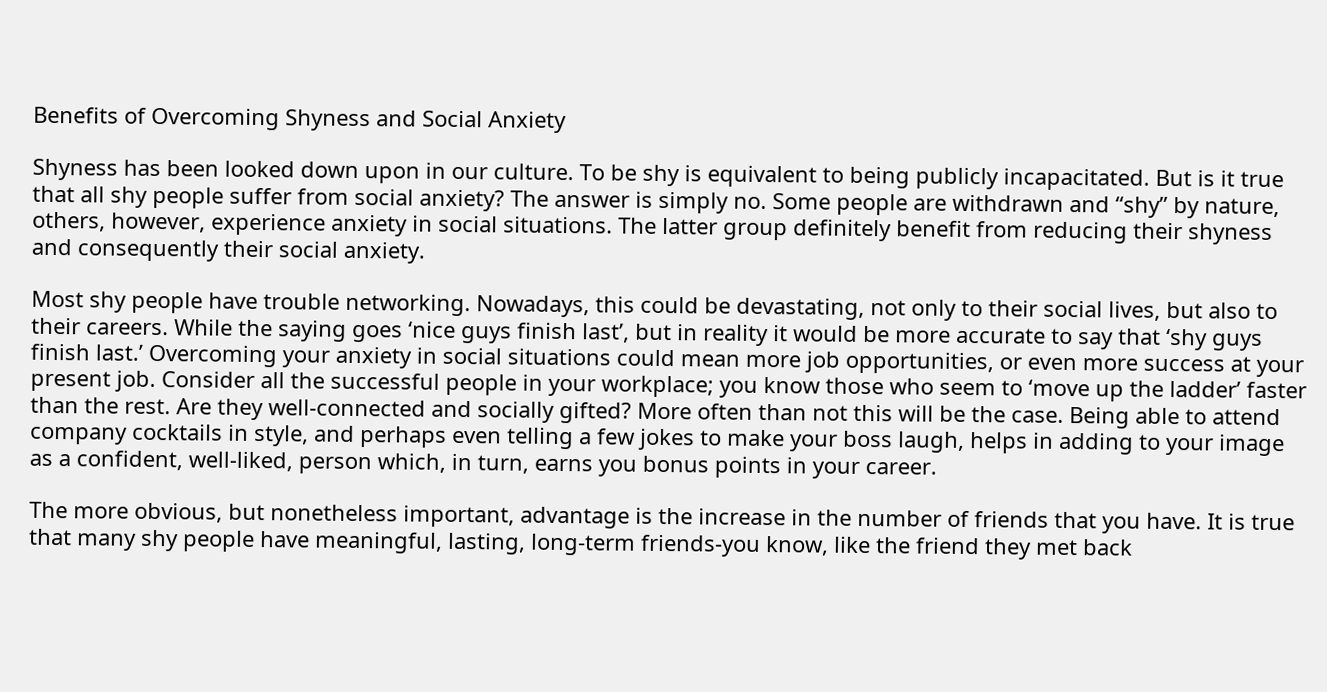Benefits of Overcoming Shyness and Social Anxiety

Shyness has been looked down upon in our culture. To be shy is equivalent to being publicly incapacitated. But is it true that all shy people suffer from social anxiety? The answer is simply no. Some people are withdrawn and “shy” by nature, others, however, experience anxiety in social situations. The latter group definitely benefit from reducing their shyness and consequently their social anxiety.

Most shy people have trouble networking. Nowadays, this could be devastating, not only to their social lives, but also to their careers. While the saying goes ‘nice guys finish last’, but in reality it would be more accurate to say that ‘shy guys finish last.’ Overcoming your anxiety in social situations could mean more job opportunities, or even more success at your present job. Consider all the successful people in your workplace; you know those who seem to ‘move up the ladder’ faster than the rest. Are they well-connected and socially gifted? More often than not this will be the case. Being able to attend company cocktails in style, and perhaps even telling a few jokes to make your boss laugh, helps in adding to your image as a confident, well-liked, person which, in turn, earns you bonus points in your career.

The more obvious, but nonetheless important, advantage is the increase in the number of friends that you have. It is true that many shy people have meaningful, lasting, long-term friends-you know, like the friend they met back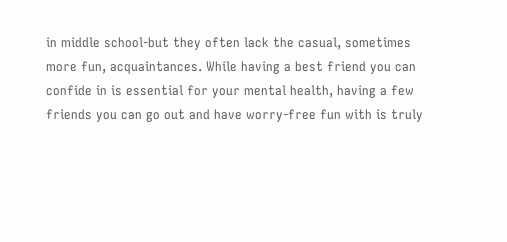in middle school-but they often lack the casual, sometimes more fun, acquaintances. While having a best friend you can confide in is essential for your mental health, having a few friends you can go out and have worry-free fun with is truly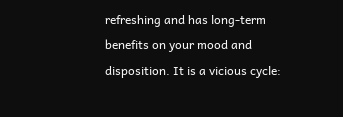refreshing and has long-term benefits on your mood and disposition. It is a vicious cycle: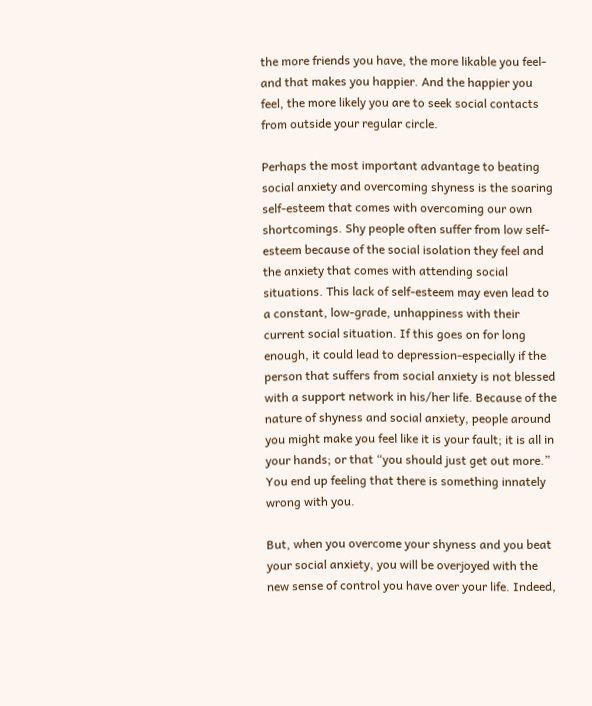the more friends you have, the more likable you feel-and that makes you happier. And the happier you feel, the more likely you are to seek social contacts from outside your regular circle.

Perhaps the most important advantage to beating social anxiety and overcoming shyness is the soaring self-esteem that comes with overcoming our own shortcomings. Shy people often suffer from low self-esteem because of the social isolation they feel and the anxiety that comes with attending social situations. This lack of self-esteem may even lead to a constant, low-grade, unhappiness with their current social situation. If this goes on for long enough, it could lead to depression-especially if the person that suffers from social anxiety is not blessed with a support network in his/her life. Because of the nature of shyness and social anxiety, people around you might make you feel like it is your fault; it is all in your hands; or that “you should just get out more.” You end up feeling that there is something innately wrong with you.

But, when you overcome your shyness and you beat your social anxiety, you will be overjoyed with the new sense of control you have over your life. Indeed,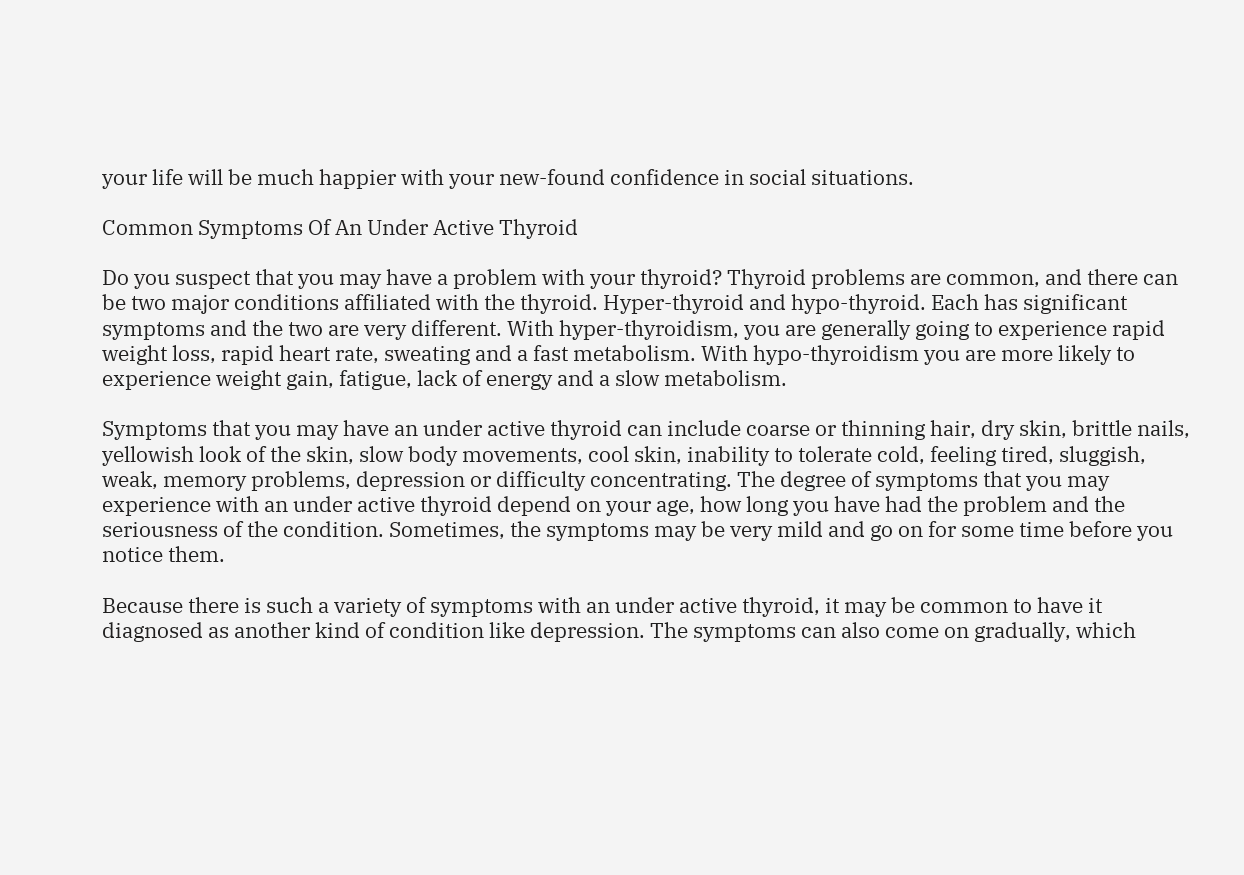your life will be much happier with your new-found confidence in social situations.

Common Symptoms Of An Under Active Thyroid

Do you suspect that you may have a problem with your thyroid? Thyroid problems are common, and there can be two major conditions affiliated with the thyroid. Hyper-thyroid and hypo-thyroid. Each has significant symptoms and the two are very different. With hyper-thyroidism, you are generally going to experience rapid weight loss, rapid heart rate, sweating and a fast metabolism. With hypo-thyroidism you are more likely to experience weight gain, fatigue, lack of energy and a slow metabolism.

Symptoms that you may have an under active thyroid can include coarse or thinning hair, dry skin, brittle nails, yellowish look of the skin, slow body movements, cool skin, inability to tolerate cold, feeling tired, sluggish, weak, memory problems, depression or difficulty concentrating. The degree of symptoms that you may experience with an under active thyroid depend on your age, how long you have had the problem and the seriousness of the condition. Sometimes, the symptoms may be very mild and go on for some time before you notice them.

Because there is such a variety of symptoms with an under active thyroid, it may be common to have it diagnosed as another kind of condition like depression. The symptoms can also come on gradually, which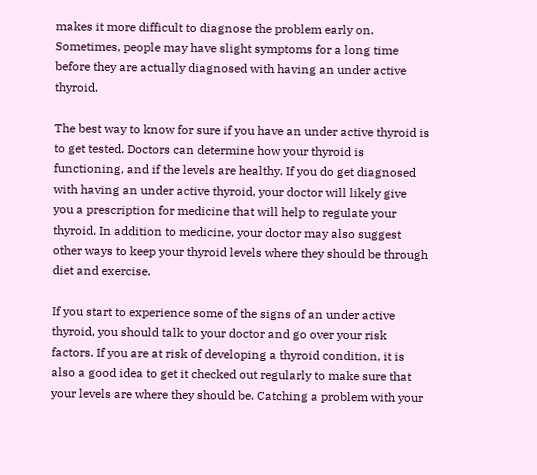makes it more difficult to diagnose the problem early on. Sometimes, people may have slight symptoms for a long time before they are actually diagnosed with having an under active thyroid.

The best way to know for sure if you have an under active thyroid is to get tested. Doctors can determine how your thyroid is functioning, and if the levels are healthy. If you do get diagnosed with having an under active thyroid, your doctor will likely give you a prescription for medicine that will help to regulate your thyroid. In addition to medicine, your doctor may also suggest other ways to keep your thyroid levels where they should be through diet and exercise.

If you start to experience some of the signs of an under active thyroid, you should talk to your doctor and go over your risk factors. If you are at risk of developing a thyroid condition, it is also a good idea to get it checked out regularly to make sure that your levels are where they should be. Catching a problem with your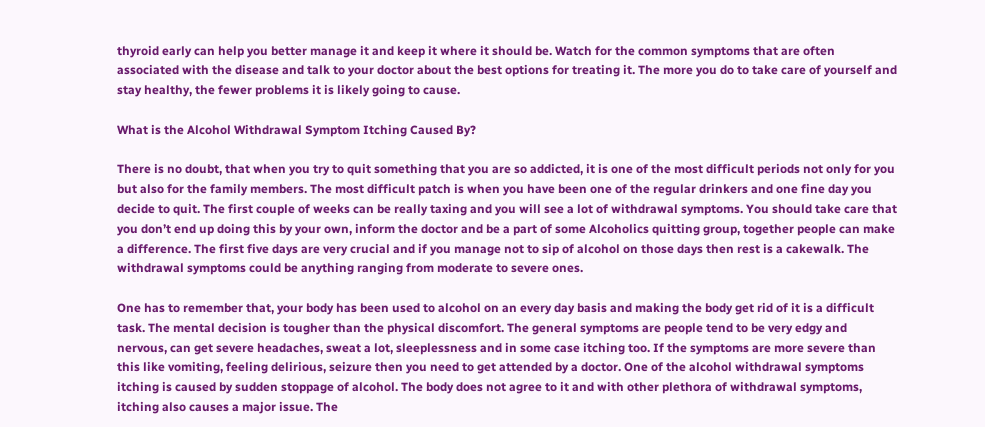thyroid early can help you better manage it and keep it where it should be. Watch for the common symptoms that are often associated with the disease and talk to your doctor about the best options for treating it. The more you do to take care of yourself and stay healthy, the fewer problems it is likely going to cause.

What is the Alcohol Withdrawal Symptom Itching Caused By?

There is no doubt, that when you try to quit something that you are so addicted, it is one of the most difficult periods not only for you but also for the family members. The most difficult patch is when you have been one of the regular drinkers and one fine day you decide to quit. The first couple of weeks can be really taxing and you will see a lot of withdrawal symptoms. You should take care that you don’t end up doing this by your own, inform the doctor and be a part of some Alcoholics quitting group, together people can make a difference. The first five days are very crucial and if you manage not to sip of alcohol on those days then rest is a cakewalk. The withdrawal symptoms could be anything ranging from moderate to severe ones.

One has to remember that, your body has been used to alcohol on an every day basis and making the body get rid of it is a difficult task. The mental decision is tougher than the physical discomfort. The general symptoms are people tend to be very edgy and nervous, can get severe headaches, sweat a lot, sleeplessness and in some case itching too. If the symptoms are more severe than this like vomiting, feeling delirious, seizure then you need to get attended by a doctor. One of the alcohol withdrawal symptoms itching is caused by sudden stoppage of alcohol. The body does not agree to it and with other plethora of withdrawal symptoms, itching also causes a major issue. The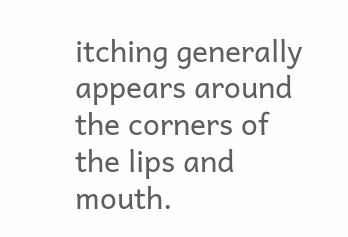itching generally appears around the corners of the lips and mouth.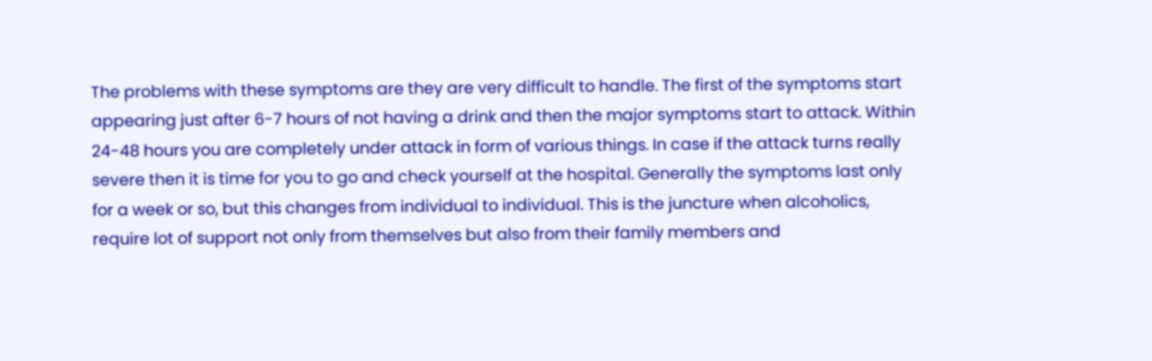The problems with these symptoms are they are very difficult to handle. The first of the symptoms start appearing just after 6-7 hours of not having a drink and then the major symptoms start to attack. Within 24-48 hours you are completely under attack in form of various things. In case if the attack turns really severe then it is time for you to go and check yourself at the hospital. Generally the symptoms last only for a week or so, but this changes from individual to individual. This is the juncture when alcoholics, require lot of support not only from themselves but also from their family members and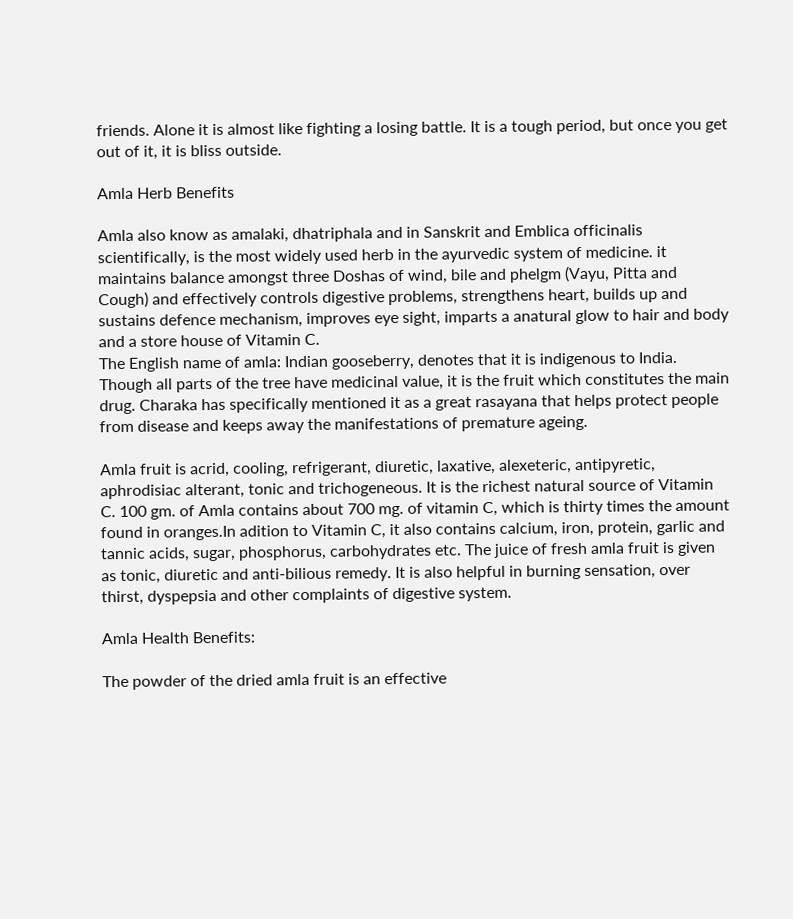friends. Alone it is almost like fighting a losing battle. It is a tough period, but once you get out of it, it is bliss outside.

Amla Herb Benefits

Amla also know as amalaki, dhatriphala and in Sanskrit and Emblica officinalis scientifically, is the most widely used herb in the ayurvedic system of medicine. it maintains balance amongst three Doshas of wind, bile and phelgm (Vayu, Pitta and Cough) and effectively controls digestive problems, strengthens heart, builds up and sustains defence mechanism, improves eye sight, imparts a anatural glow to hair and body and a store house of Vitamin C.
The English name of amla: Indian gooseberry, denotes that it is indigenous to India. Though all parts of the tree have medicinal value, it is the fruit which constitutes the main drug. Charaka has specifically mentioned it as a great rasayana that helps protect people from disease and keeps away the manifestations of premature ageing.

Amla fruit is acrid, cooling, refrigerant, diuretic, laxative, alexeteric, antipyretic, aphrodisiac alterant, tonic and trichogeneous. It is the richest natural source of Vitamin C. 100 gm. of Amla contains about 700 mg. of vitamin C, which is thirty times the amount found in oranges.In adition to Vitamin C, it also contains calcium, iron, protein, garlic and tannic acids, sugar, phosphorus, carbohydrates etc. The juice of fresh amla fruit is given as tonic, diuretic and anti-bilious remedy. It is also helpful in burning sensation, over thirst, dyspepsia and other complaints of digestive system.

Amla Health Benefits:

The powder of the dried amla fruit is an effective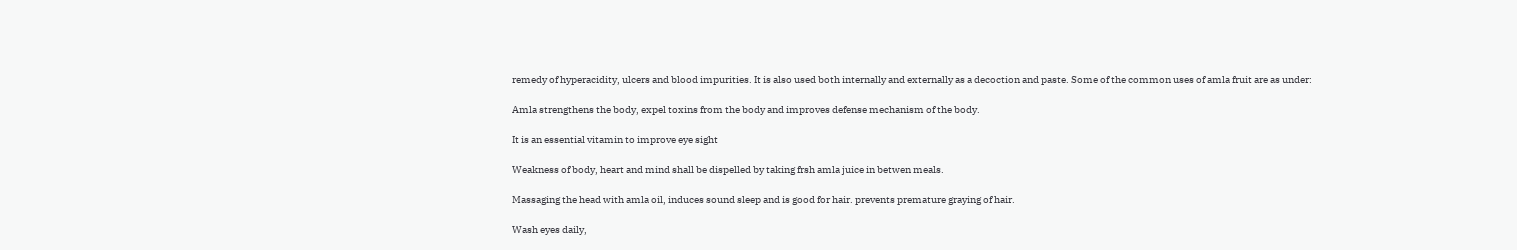remedy of hyperacidity, ulcers and blood impurities. It is also used both internally and externally as a decoction and paste. Some of the common uses of amla fruit are as under:

Amla strengthens the body, expel toxins from the body and improves defense mechanism of the body.

It is an essential vitamin to improve eye sight

Weakness of body, heart and mind shall be dispelled by taking frsh amla juice in betwen meals.

Massaging the head with amla oil, induces sound sleep and is good for hair. prevents premature graying of hair.

Wash eyes daily,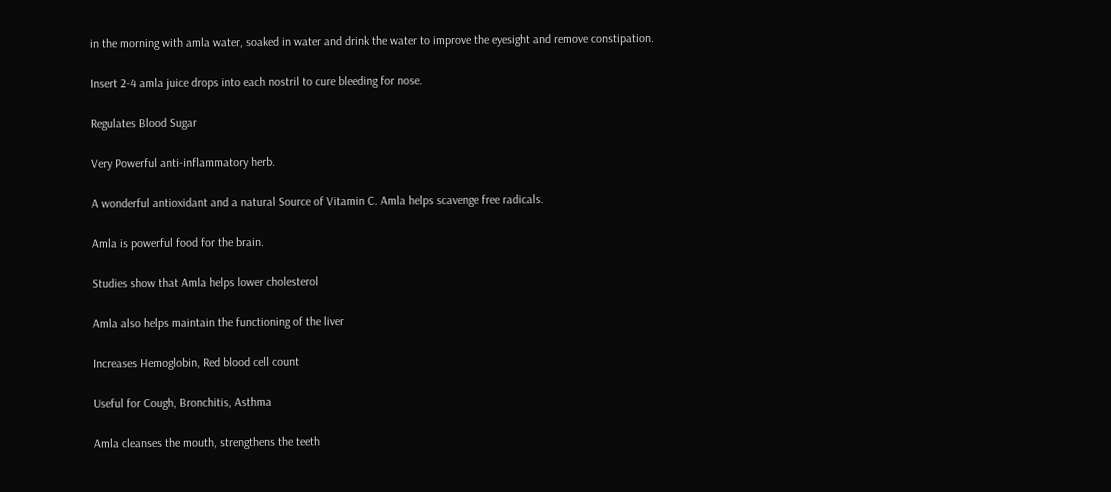in the morning with amla water, soaked in water and drink the water to improve the eyesight and remove constipation.

Insert 2-4 amla juice drops into each nostril to cure bleeding for nose.

Regulates Blood Sugar

Very Powerful anti-inflammatory herb.

A wonderful antioxidant and a natural Source of Vitamin C. Amla helps scavenge free radicals.

Amla is powerful food for the brain.

Studies show that Amla helps lower cholesterol

Amla also helps maintain the functioning of the liver

Increases Hemoglobin, Red blood cell count

Useful for Cough, Bronchitis, Asthma

Amla cleanses the mouth, strengthens the teeth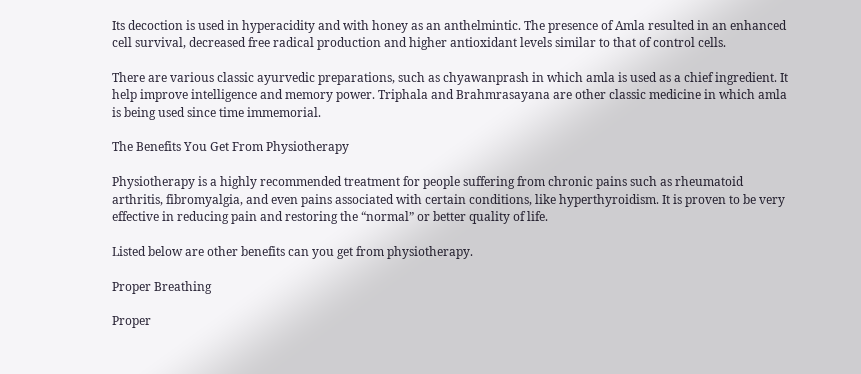Its decoction is used in hyperacidity and with honey as an anthelmintic. The presence of Amla resulted in an enhanced cell survival, decreased free radical production and higher antioxidant levels similar to that of control cells.

There are various classic ayurvedic preparations, such as chyawanprash in which amla is used as a chief ingredient. It help improve intelligence and memory power. Triphala and Brahmrasayana are other classic medicine in which amla is being used since time immemorial.

The Benefits You Get From Physiotherapy

Physiotherapy is a highly recommended treatment for people suffering from chronic pains such as rheumatoid arthritis, fibromyalgia, and even pains associated with certain conditions, like hyperthyroidism. It is proven to be very effective in reducing pain and restoring the “normal” or better quality of life.

Listed below are other benefits can you get from physiotherapy.

Proper Breathing

Proper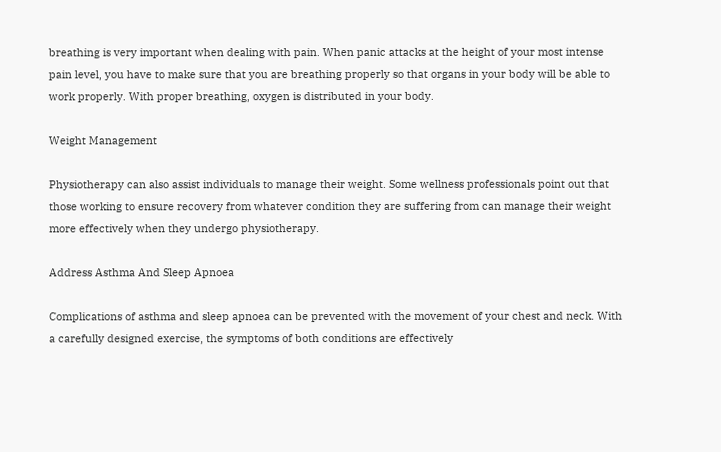breathing is very important when dealing with pain. When panic attacks at the height of your most intense pain level, you have to make sure that you are breathing properly so that organs in your body will be able to work properly. With proper breathing, oxygen is distributed in your body.

Weight Management

Physiotherapy can also assist individuals to manage their weight. Some wellness professionals point out that those working to ensure recovery from whatever condition they are suffering from can manage their weight more effectively when they undergo physiotherapy.

Address Asthma And Sleep Apnoea

Complications of asthma and sleep apnoea can be prevented with the movement of your chest and neck. With a carefully designed exercise, the symptoms of both conditions are effectively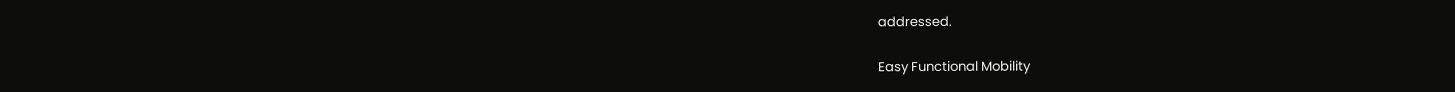addressed.

Easy Functional Mobility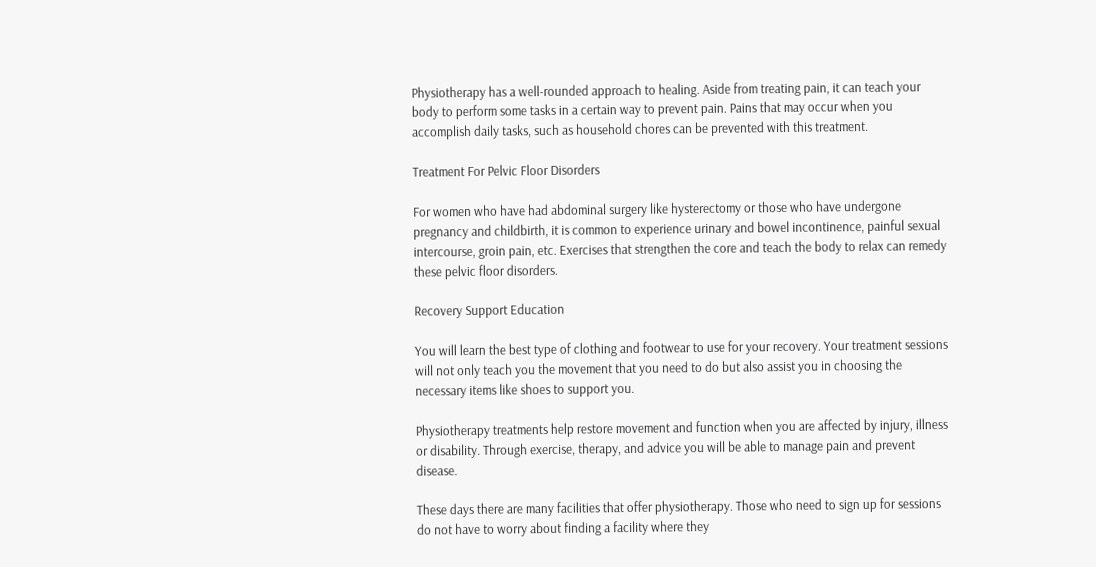Physiotherapy has a well-rounded approach to healing. Aside from treating pain, it can teach your body to perform some tasks in a certain way to prevent pain. Pains that may occur when you accomplish daily tasks, such as household chores can be prevented with this treatment.

Treatment For Pelvic Floor Disorders

For women who have had abdominal surgery like hysterectomy or those who have undergone pregnancy and childbirth, it is common to experience urinary and bowel incontinence, painful sexual intercourse, groin pain, etc. Exercises that strengthen the core and teach the body to relax can remedy these pelvic floor disorders.

Recovery Support Education

You will learn the best type of clothing and footwear to use for your recovery. Your treatment sessions will not only teach you the movement that you need to do but also assist you in choosing the necessary items like shoes to support you.

Physiotherapy treatments help restore movement and function when you are affected by injury, illness or disability. Through exercise, therapy, and advice you will be able to manage pain and prevent disease.

These days there are many facilities that offer physiotherapy. Those who need to sign up for sessions do not have to worry about finding a facility where they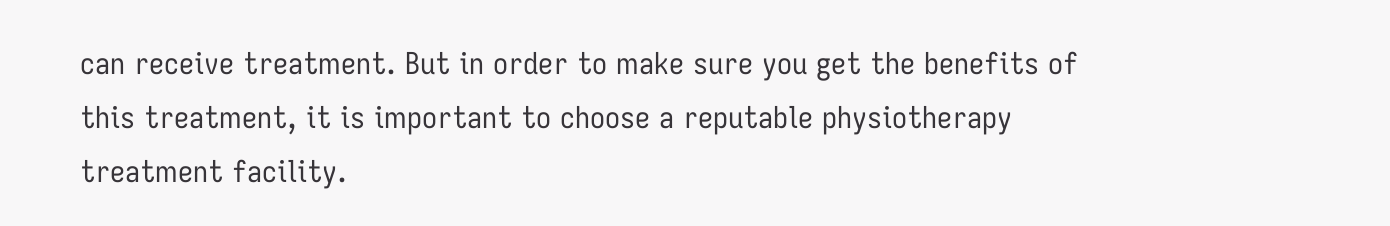can receive treatment. But in order to make sure you get the benefits of this treatment, it is important to choose a reputable physiotherapy treatment facility.